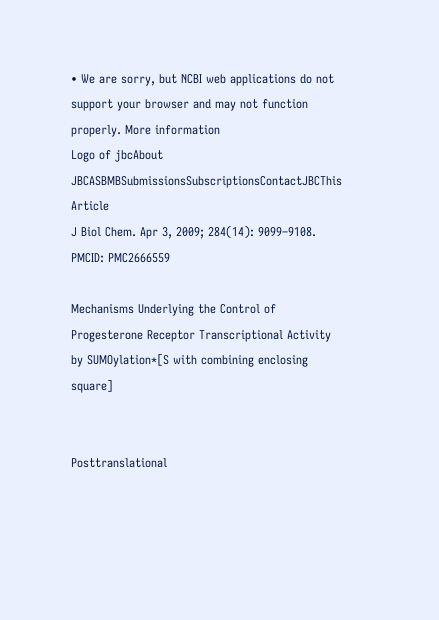• We are sorry, but NCBI web applications do not support your browser and may not function properly. More information
Logo of jbcAbout JBCASBMBSubmissionsSubscriptionsContactJBCThis Article
J Biol Chem. Apr 3, 2009; 284(14): 9099–9108.
PMCID: PMC2666559

Mechanisms Underlying the Control of Progesterone Receptor Transcriptional Activity by SUMOylation*[S with combining enclosing square]


Posttranslational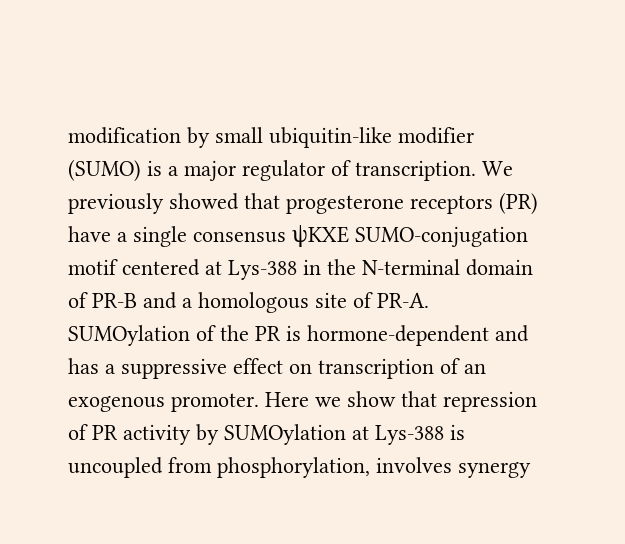modification by small ubiquitin-like modifier (SUMO) is a major regulator of transcription. We previously showed that progesterone receptors (PR) have a single consensus ψKXE SUMO-conjugation motif centered at Lys-388 in the N-terminal domain of PR-B and a homologous site of PR-A. SUMOylation of the PR is hormone-dependent and has a suppressive effect on transcription of an exogenous promoter. Here we show that repression of PR activity by SUMOylation at Lys-388 is uncoupled from phosphorylation, involves synergy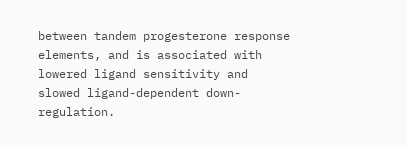between tandem progesterone response elements, and is associated with lowered ligand sensitivity and slowed ligand-dependent down-regulation.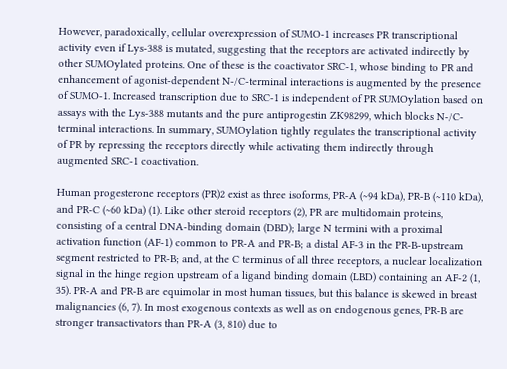However, paradoxically, cellular overexpression of SUMO-1 increases PR transcriptional activity even if Lys-388 is mutated, suggesting that the receptors are activated indirectly by other SUMOylated proteins. One of these is the coactivator SRC-1, whose binding to PR and enhancement of agonist-dependent N-/C-terminal interactions is augmented by the presence of SUMO-1. Increased transcription due to SRC-1 is independent of PR SUMOylation based on assays with the Lys-388 mutants and the pure antiprogestin ZK98299, which blocks N-/C-terminal interactions. In summary, SUMOylation tightly regulates the transcriptional activity of PR by repressing the receptors directly while activating them indirectly through augmented SRC-1 coactivation.

Human progesterone receptors (PR)2 exist as three isoforms, PR-A (~94 kDa), PR-B (~110 kDa), and PR-C (~60 kDa) (1). Like other steroid receptors (2), PR are multidomain proteins, consisting of a central DNA-binding domain (DBD); large N termini with a proximal activation function (AF-1) common to PR-A and PR-B; a distal AF-3 in the PR-B-upstream segment restricted to PR-B; and, at the C terminus of all three receptors, a nuclear localization signal in the hinge region upstream of a ligand binding domain (LBD) containing an AF-2 (1, 35). PR-A and PR-B are equimolar in most human tissues, but this balance is skewed in breast malignancies (6, 7). In most exogenous contexts as well as on endogenous genes, PR-B are stronger transactivators than PR-A (3, 810) due to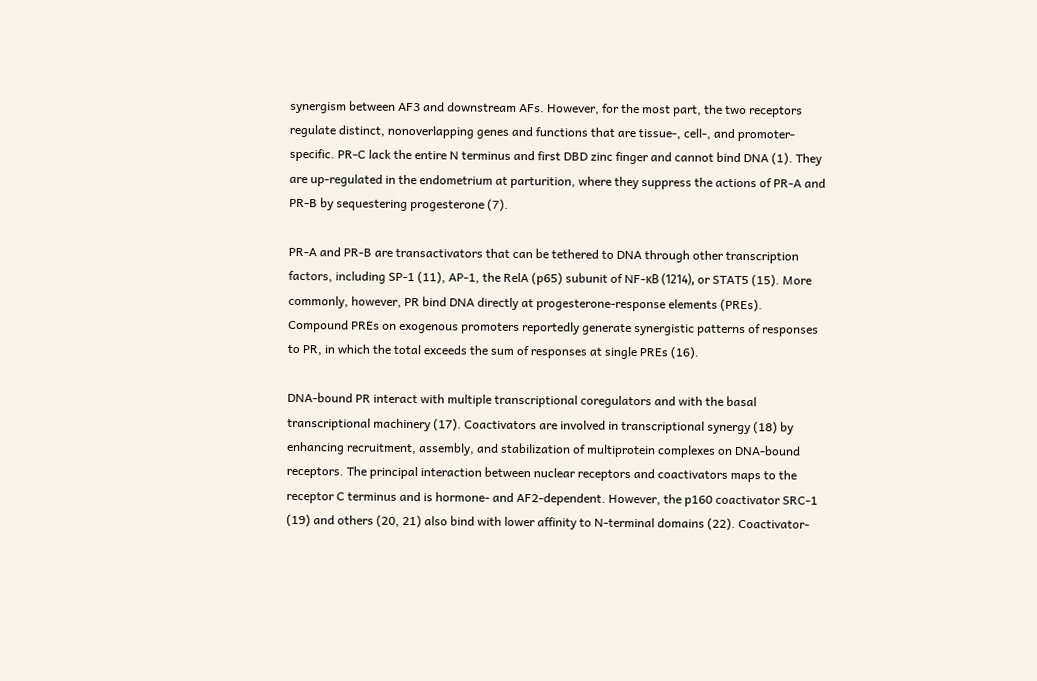synergism between AF3 and downstream AFs. However, for the most part, the two receptors regulate distinct, nonoverlapping genes and functions that are tissue-, cell-, and promoter-specific. PR-C lack the entire N terminus and first DBD zinc finger and cannot bind DNA (1). They are up-regulated in the endometrium at parturition, where they suppress the actions of PR-A and PR-B by sequestering progesterone (7).

PR-A and PR-B are transactivators that can be tethered to DNA through other transcription factors, including SP-1 (11), AP-1, the RelA (p65) subunit of NF-κB (1214), or STAT5 (15). More commonly, however, PR bind DNA directly at progesterone-response elements (PREs). Compound PREs on exogenous promoters reportedly generate synergistic patterns of responses to PR, in which the total exceeds the sum of responses at single PREs (16).

DNA-bound PR interact with multiple transcriptional coregulators and with the basal transcriptional machinery (17). Coactivators are involved in transcriptional synergy (18) by enhancing recruitment, assembly, and stabilization of multiprotein complexes on DNA-bound receptors. The principal interaction between nuclear receptors and coactivators maps to the receptor C terminus and is hormone- and AF2-dependent. However, the p160 coactivator SRC-1 (19) and others (20, 21) also bind with lower affinity to N-terminal domains (22). Coactivator-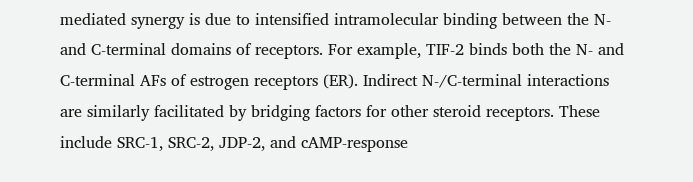mediated synergy is due to intensified intramolecular binding between the N- and C-terminal domains of receptors. For example, TIF-2 binds both the N- and C-terminal AFs of estrogen receptors (ER). Indirect N-/C-terminal interactions are similarly facilitated by bridging factors for other steroid receptors. These include SRC-1, SRC-2, JDP-2, and cAMP-response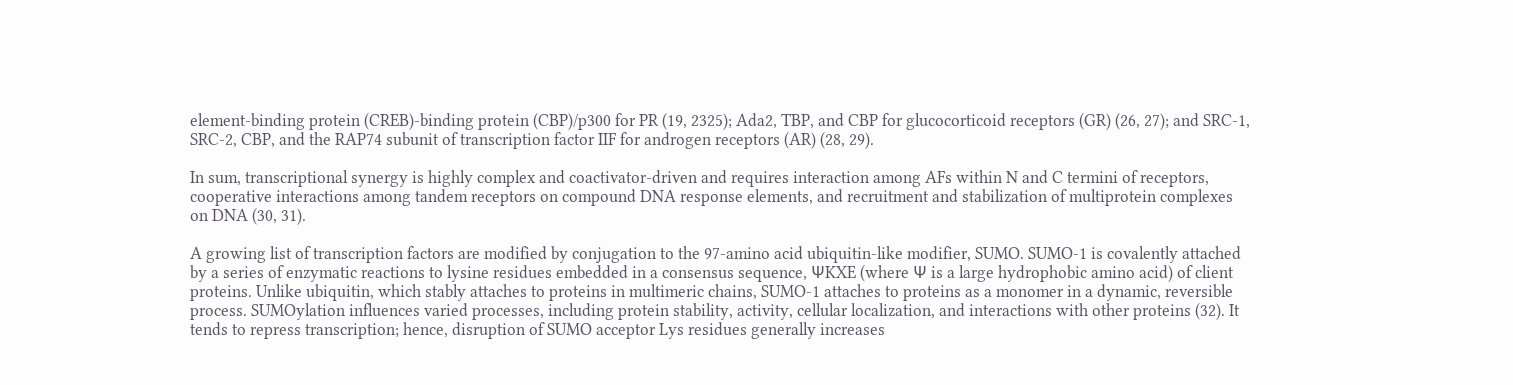element-binding protein (CREB)-binding protein (CBP)/p300 for PR (19, 2325); Ada2, TBP, and CBP for glucocorticoid receptors (GR) (26, 27); and SRC-1, SRC-2, CBP, and the RAP74 subunit of transcription factor IIF for androgen receptors (AR) (28, 29).

In sum, transcriptional synergy is highly complex and coactivator-driven and requires interaction among AFs within N and C termini of receptors, cooperative interactions among tandem receptors on compound DNA response elements, and recruitment and stabilization of multiprotein complexes on DNA (30, 31).

A growing list of transcription factors are modified by conjugation to the 97-amino acid ubiquitin-like modifier, SUMO. SUMO-1 is covalently attached by a series of enzymatic reactions to lysine residues embedded in a consensus sequence, ΨKXE (where Ψ is a large hydrophobic amino acid) of client proteins. Unlike ubiquitin, which stably attaches to proteins in multimeric chains, SUMO-1 attaches to proteins as a monomer in a dynamic, reversible process. SUMOylation influences varied processes, including protein stability, activity, cellular localization, and interactions with other proteins (32). It tends to repress transcription; hence, disruption of SUMO acceptor Lys residues generally increases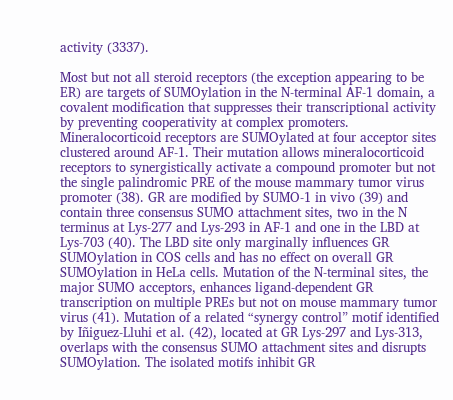activity (3337).

Most but not all steroid receptors (the exception appearing to be ER) are targets of SUMOylation in the N-terminal AF-1 domain, a covalent modification that suppresses their transcriptional activity by preventing cooperativity at complex promoters. Mineralocorticoid receptors are SUMOylated at four acceptor sites clustered around AF-1. Their mutation allows mineralocorticoid receptors to synergistically activate a compound promoter but not the single palindromic PRE of the mouse mammary tumor virus promoter (38). GR are modified by SUMO-1 in vivo (39) and contain three consensus SUMO attachment sites, two in the N terminus at Lys-277 and Lys-293 in AF-1 and one in the LBD at Lys-703 (40). The LBD site only marginally influences GR SUMOylation in COS cells and has no effect on overall GR SUMOylation in HeLa cells. Mutation of the N-terminal sites, the major SUMO acceptors, enhances ligand-dependent GR transcription on multiple PREs but not on mouse mammary tumor virus (41). Mutation of a related “synergy control” motif identified by Iñiguez-Lluhi et al. (42), located at GR Lys-297 and Lys-313, overlaps with the consensus SUMO attachment sites and disrupts SUMOylation. The isolated motifs inhibit GR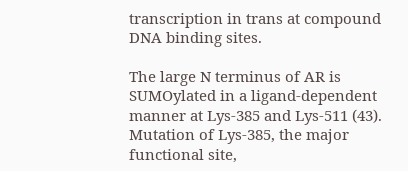transcription in trans at compound DNA binding sites.

The large N terminus of AR is SUMOylated in a ligand-dependent manner at Lys-385 and Lys-511 (43). Mutation of Lys-385, the major functional site,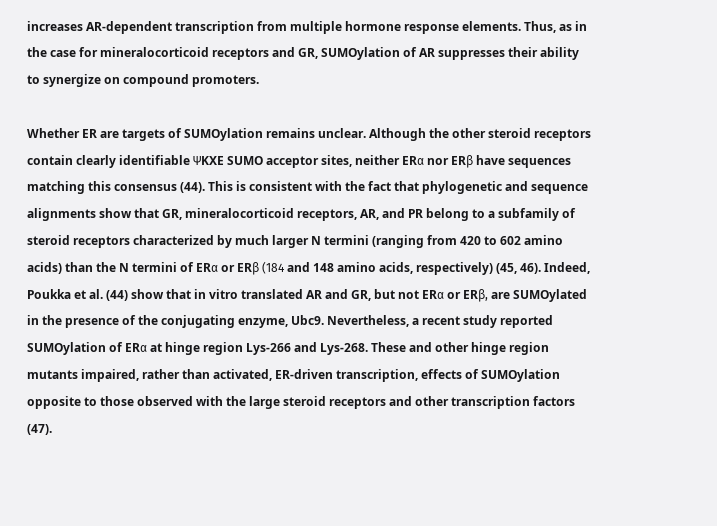increases AR-dependent transcription from multiple hormone response elements. Thus, as in the case for mineralocorticoid receptors and GR, SUMOylation of AR suppresses their ability to synergize on compound promoters.

Whether ER are targets of SUMOylation remains unclear. Although the other steroid receptors contain clearly identifiable ΨKXE SUMO acceptor sites, neither ERα nor ERβ have sequences matching this consensus (44). This is consistent with the fact that phylogenetic and sequence alignments show that GR, mineralocorticoid receptors, AR, and PR belong to a subfamily of steroid receptors characterized by much larger N termini (ranging from 420 to 602 amino acids) than the N termini of ERα or ERβ (184 and 148 amino acids, respectively) (45, 46). Indeed, Poukka et al. (44) show that in vitro translated AR and GR, but not ERα or ERβ, are SUMOylated in the presence of the conjugating enzyme, Ubc9. Nevertheless, a recent study reported SUMOylation of ERα at hinge region Lys-266 and Lys-268. These and other hinge region mutants impaired, rather than activated, ER-driven transcription, effects of SUMOylation opposite to those observed with the large steroid receptors and other transcription factors (47).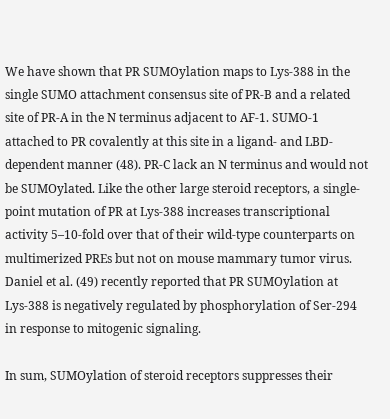We have shown that PR SUMOylation maps to Lys-388 in the single SUMO attachment consensus site of PR-B and a related site of PR-A in the N terminus adjacent to AF-1. SUMO-1 attached to PR covalently at this site in a ligand- and LBD-dependent manner (48). PR-C lack an N terminus and would not be SUMOylated. Like the other large steroid receptors, a single-point mutation of PR at Lys-388 increases transcriptional activity 5–10-fold over that of their wild-type counterparts on multimerized PREs but not on mouse mammary tumor virus. Daniel et al. (49) recently reported that PR SUMOylation at Lys-388 is negatively regulated by phosphorylation of Ser-294 in response to mitogenic signaling.

In sum, SUMOylation of steroid receptors suppresses their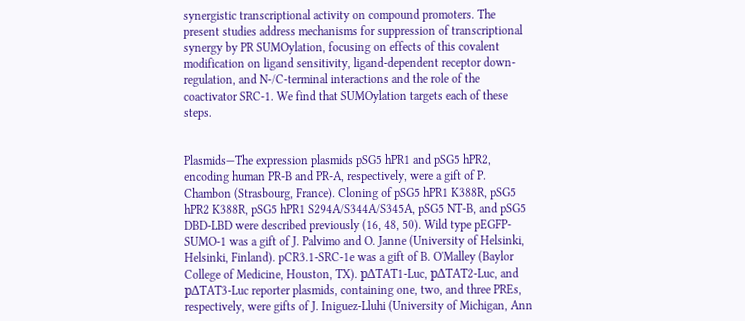synergistic transcriptional activity on compound promoters. The present studies address mechanisms for suppression of transcriptional synergy by PR SUMOylation, focusing on effects of this covalent modification on ligand sensitivity, ligand-dependent receptor down-regulation, and N-/C-terminal interactions and the role of the coactivator SRC-1. We find that SUMOylation targets each of these steps.


Plasmids—The expression plasmids pSG5 hPR1 and pSG5 hPR2, encoding human PR-B and PR-A, respectively, were a gift of P. Chambon (Strasbourg, France). Cloning of pSG5 hPR1 K388R, pSG5 hPR2 K388R, pSG5 hPR1 S294A/S344A/S345A, pSG5 NT-B, and pSG5 DBD-LBD were described previously (16, 48, 50). Wild type pEGFP-SUMO-1 was a gift of J. Palvimo and O. Janne (University of Helsinki, Helsinki, Finland). pCR3.1-SRC-1e was a gift of B. O'Malley (Baylor College of Medicine, Houston, TX). pΔTAT1-Luc, pΔTAT2-Luc, and pΔTAT3-Luc reporter plasmids, containing one, two, and three PREs, respectively, were gifts of J. Iniguez-Lluhi (University of Michigan, Ann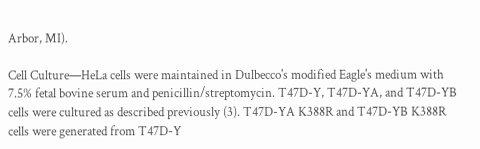Arbor, MI).

Cell Culture—HeLa cells were maintained in Dulbecco's modified Eagle's medium with 7.5% fetal bovine serum and penicillin/streptomycin. T47D-Y, T47D-YA, and T47D-YB cells were cultured as described previously (3). T47D-YA K388R and T47D-YB K388R cells were generated from T47D-Y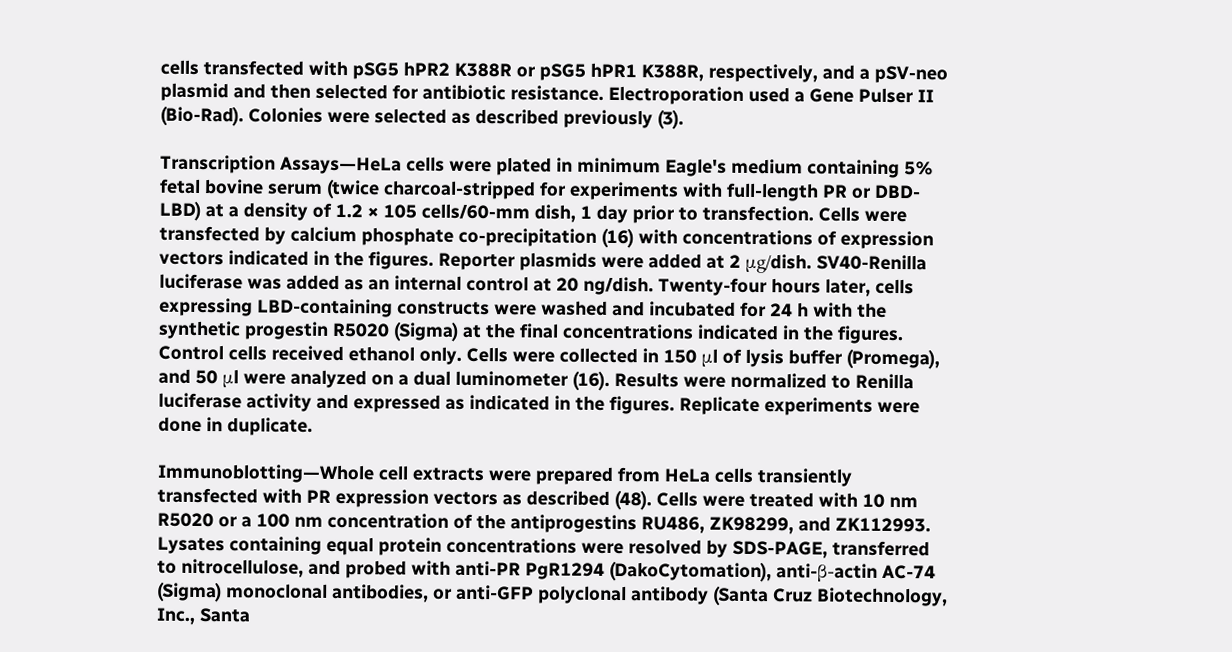cells transfected with pSG5 hPR2 K388R or pSG5 hPR1 K388R, respectively, and a pSV-neo plasmid and then selected for antibiotic resistance. Electroporation used a Gene Pulser II (Bio-Rad). Colonies were selected as described previously (3).

Transcription Assays—HeLa cells were plated in minimum Eagle's medium containing 5% fetal bovine serum (twice charcoal-stripped for experiments with full-length PR or DBD-LBD) at a density of 1.2 × 105 cells/60-mm dish, 1 day prior to transfection. Cells were transfected by calcium phosphate co-precipitation (16) with concentrations of expression vectors indicated in the figures. Reporter plasmids were added at 2 μg/dish. SV40-Renilla luciferase was added as an internal control at 20 ng/dish. Twenty-four hours later, cells expressing LBD-containing constructs were washed and incubated for 24 h with the synthetic progestin R5020 (Sigma) at the final concentrations indicated in the figures. Control cells received ethanol only. Cells were collected in 150 μl of lysis buffer (Promega), and 50 μl were analyzed on a dual luminometer (16). Results were normalized to Renilla luciferase activity and expressed as indicated in the figures. Replicate experiments were done in duplicate.

Immunoblotting—Whole cell extracts were prepared from HeLa cells transiently transfected with PR expression vectors as described (48). Cells were treated with 10 nm R5020 or a 100 nm concentration of the antiprogestins RU486, ZK98299, and ZK112993. Lysates containing equal protein concentrations were resolved by SDS-PAGE, transferred to nitrocellulose, and probed with anti-PR PgR1294 (DakoCytomation), anti-β-actin AC-74 (Sigma) monoclonal antibodies, or anti-GFP polyclonal antibody (Santa Cruz Biotechnology, Inc., Santa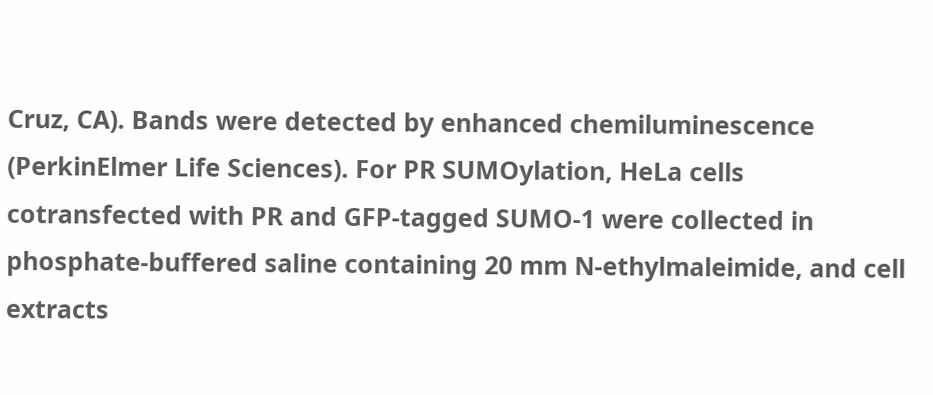Cruz, CA). Bands were detected by enhanced chemiluminescence (PerkinElmer Life Sciences). For PR SUMOylation, HeLa cells cotransfected with PR and GFP-tagged SUMO-1 were collected in phosphate-buffered saline containing 20 mm N-ethylmaleimide, and cell extracts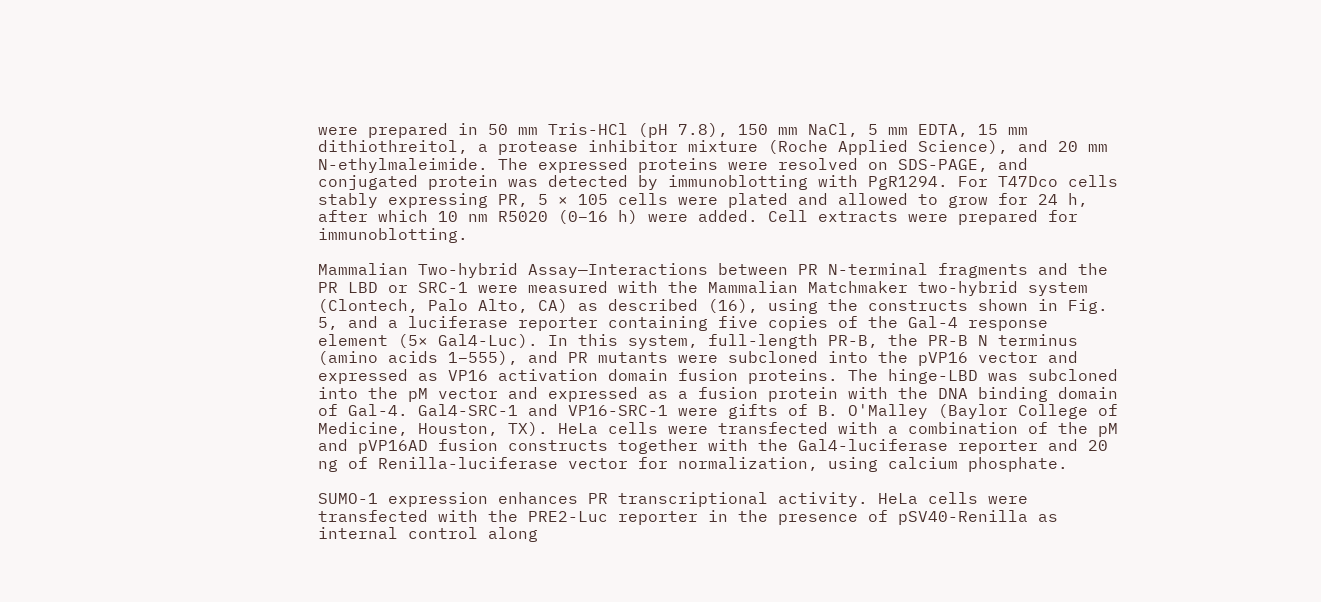were prepared in 50 mm Tris-HCl (pH 7.8), 150 mm NaCl, 5 mm EDTA, 15 mm dithiothreitol, a protease inhibitor mixture (Roche Applied Science), and 20 mm N-ethylmaleimide. The expressed proteins were resolved on SDS-PAGE, and conjugated protein was detected by immunoblotting with PgR1294. For T47Dco cells stably expressing PR, 5 × 105 cells were plated and allowed to grow for 24 h, after which 10 nm R5020 (0–16 h) were added. Cell extracts were prepared for immunoblotting.

Mammalian Two-hybrid Assay—Interactions between PR N-terminal fragments and the PR LBD or SRC-1 were measured with the Mammalian Matchmaker two-hybrid system (Clontech, Palo Alto, CA) as described (16), using the constructs shown in Fig. 5, and a luciferase reporter containing five copies of the Gal-4 response element (5× Gal4-Luc). In this system, full-length PR-B, the PR-B N terminus (amino acids 1–555), and PR mutants were subcloned into the pVP16 vector and expressed as VP16 activation domain fusion proteins. The hinge-LBD was subcloned into the pM vector and expressed as a fusion protein with the DNA binding domain of Gal-4. Gal4-SRC-1 and VP16-SRC-1 were gifts of B. O'Malley (Baylor College of Medicine, Houston, TX). HeLa cells were transfected with a combination of the pM and pVP16AD fusion constructs together with the Gal4-luciferase reporter and 20 ng of Renilla-luciferase vector for normalization, using calcium phosphate.

SUMO-1 expression enhances PR transcriptional activity. HeLa cells were transfected with the PRE2-Luc reporter in the presence of pSV40-Renilla as internal control along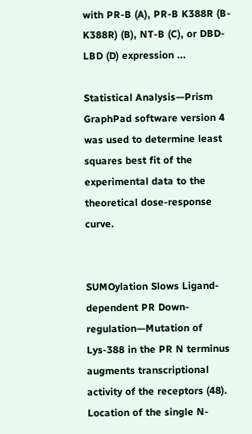with PR-B (A), PR-B K388R (B-K388R) (B), NT-B (C), or DBD-LBD (D) expression ...

Statistical Analysis—Prism GraphPad software version 4 was used to determine least squares best fit of the experimental data to the theoretical dose-response curve.


SUMOylation Slows Ligand-dependent PR Down-regulation—Mutation of Lys-388 in the PR N terminus augments transcriptional activity of the receptors (48). Location of the single N-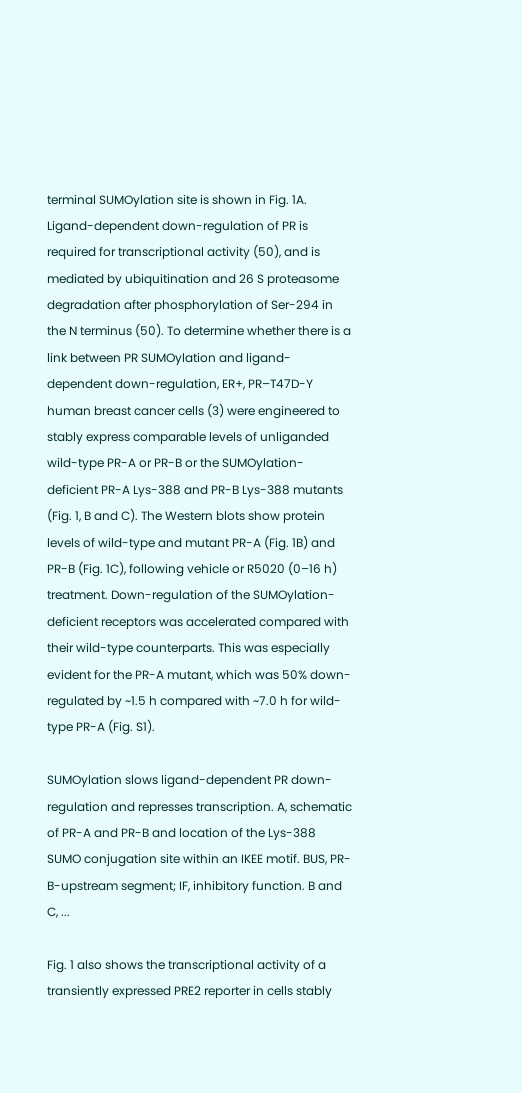terminal SUMOylation site is shown in Fig. 1A. Ligand-dependent down-regulation of PR is required for transcriptional activity (50), and is mediated by ubiquitination and 26 S proteasome degradation after phosphorylation of Ser-294 in the N terminus (50). To determine whether there is a link between PR SUMOylation and ligand-dependent down-regulation, ER+, PR–T47D-Y human breast cancer cells (3) were engineered to stably express comparable levels of unliganded wild-type PR-A or PR-B or the SUMOylation-deficient PR-A Lys-388 and PR-B Lys-388 mutants (Fig. 1, B and C). The Western blots show protein levels of wild-type and mutant PR-A (Fig. 1B) and PR-B (Fig. 1C), following vehicle or R5020 (0–16 h) treatment. Down-regulation of the SUMOylation-deficient receptors was accelerated compared with their wild-type counterparts. This was especially evident for the PR-A mutant, which was 50% down-regulated by ~1.5 h compared with ~7.0 h for wild-type PR-A (Fig. S1).

SUMOylation slows ligand-dependent PR down-regulation and represses transcription. A, schematic of PR-A and PR-B and location of the Lys-388 SUMO conjugation site within an IKEE motif. BUS, PR-B-upstream segment; IF, inhibitory function. B and C, ...

Fig. 1 also shows the transcriptional activity of a transiently expressed PRE2 reporter in cells stably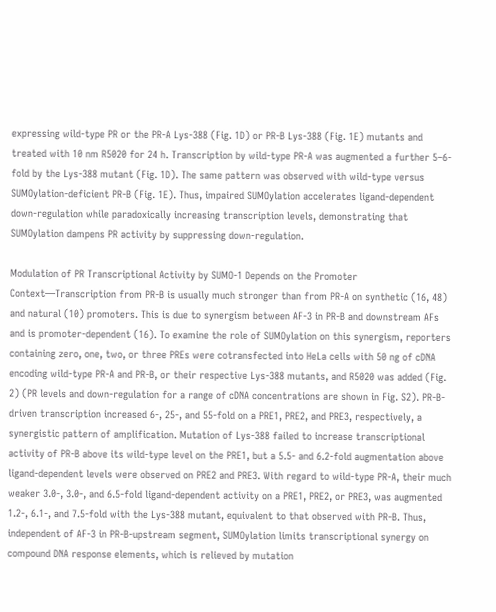expressing wild-type PR or the PR-A Lys-388 (Fig. 1D) or PR-B Lys-388 (Fig. 1E) mutants and treated with 10 nm R5020 for 24 h. Transcription by wild-type PR-A was augmented a further 5–6-fold by the Lys-388 mutant (Fig. 1D). The same pattern was observed with wild-type versus SUMOylation-deficient PR-B (Fig. 1E). Thus, impaired SUMOylation accelerates ligand-dependent down-regulation while paradoxically increasing transcription levels, demonstrating that SUMOylation dampens PR activity by suppressing down-regulation.

Modulation of PR Transcriptional Activity by SUMO-1 Depends on the Promoter Context—Transcription from PR-B is usually much stronger than from PR-A on synthetic (16, 48) and natural (10) promoters. This is due to synergism between AF-3 in PR-B and downstream AFs and is promoter-dependent (16). To examine the role of SUMOylation on this synergism, reporters containing zero, one, two, or three PREs were cotransfected into HeLa cells with 50 ng of cDNA encoding wild-type PR-A and PR-B, or their respective Lys-388 mutants, and R5020 was added (Fig. 2) (PR levels and down-regulation for a range of cDNA concentrations are shown in Fig. S2). PR-B-driven transcription increased 6-, 25-, and 55-fold on a PRE1, PRE2, and PRE3, respectively, a synergistic pattern of amplification. Mutation of Lys-388 failed to increase transcriptional activity of PR-B above its wild-type level on the PRE1, but a 5.5- and 6.2-fold augmentation above ligand-dependent levels were observed on PRE2 and PRE3. With regard to wild-type PR-A, their much weaker 3.0-, 3.0-, and 6.5-fold ligand-dependent activity on a PRE1, PRE2, or PRE3, was augmented 1.2-, 6.1-, and 7.5-fold with the Lys-388 mutant, equivalent to that observed with PR-B. Thus, independent of AF-3 in PR-B-upstream segment, SUMOylation limits transcriptional synergy on compound DNA response elements, which is relieved by mutation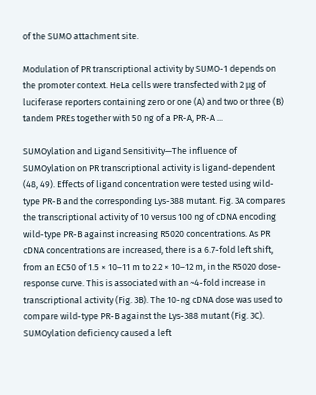of the SUMO attachment site.

Modulation of PR transcriptional activity by SUMO-1 depends on the promoter context. HeLa cells were transfected with 2 μg of luciferase reporters containing zero or one (A) and two or three (B) tandem PREs together with 50 ng of a PR-A, PR-A ...

SUMOylation and Ligand Sensitivity—The influence of SUMOylation on PR transcriptional activity is ligand-dependent (48, 49). Effects of ligand concentration were tested using wild-type PR-B and the corresponding Lys-388 mutant. Fig. 3A compares the transcriptional activity of 10 versus 100 ng of cDNA encoding wild-type PR-B against increasing R5020 concentrations. As PR cDNA concentrations are increased, there is a 6.7-fold left shift, from an EC50 of 1.5 × 10–11 m to 2.2 × 10–12 m, in the R5020 dose-response curve. This is associated with an ~4-fold increase in transcriptional activity (Fig. 3B). The 10-ng cDNA dose was used to compare wild-type PR-B against the Lys-388 mutant (Fig. 3C). SUMOylation deficiency caused a left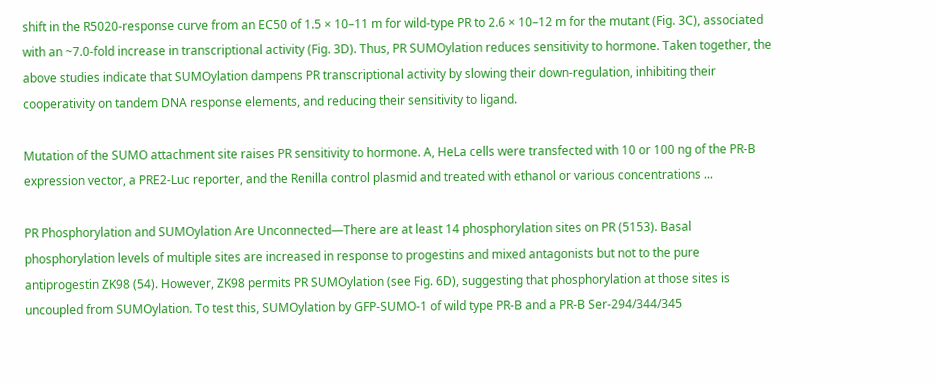shift in the R5020-response curve from an EC50 of 1.5 × 10–11 m for wild-type PR to 2.6 × 10–12 m for the mutant (Fig. 3C), associated with an ~7.0-fold increase in transcriptional activity (Fig. 3D). Thus, PR SUMOylation reduces sensitivity to hormone. Taken together, the above studies indicate that SUMOylation dampens PR transcriptional activity by slowing their down-regulation, inhibiting their cooperativity on tandem DNA response elements, and reducing their sensitivity to ligand.

Mutation of the SUMO attachment site raises PR sensitivity to hormone. A, HeLa cells were transfected with 10 or 100 ng of the PR-B expression vector, a PRE2-Luc reporter, and the Renilla control plasmid and treated with ethanol or various concentrations ...

PR Phosphorylation and SUMOylation Are Unconnected—There are at least 14 phosphorylation sites on PR (5153). Basal phosphorylation levels of multiple sites are increased in response to progestins and mixed antagonists but not to the pure antiprogestin ZK98 (54). However, ZK98 permits PR SUMOylation (see Fig. 6D), suggesting that phosphorylation at those sites is uncoupled from SUMOylation. To test this, SUMOylation by GFP-SUMO-1 of wild type PR-B and a PR-B Ser-294/344/345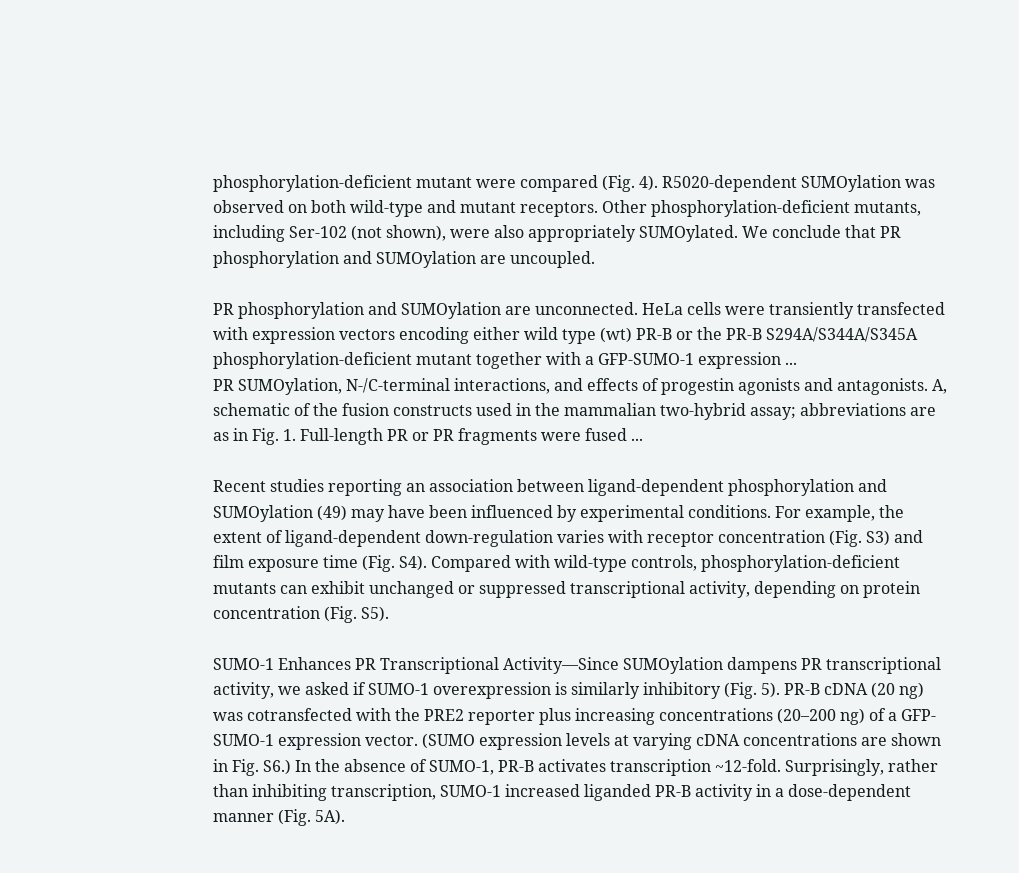phosphorylation-deficient mutant were compared (Fig. 4). R5020-dependent SUMOylation was observed on both wild-type and mutant receptors. Other phosphorylation-deficient mutants, including Ser-102 (not shown), were also appropriately SUMOylated. We conclude that PR phosphorylation and SUMOylation are uncoupled.

PR phosphorylation and SUMOylation are unconnected. HeLa cells were transiently transfected with expression vectors encoding either wild type (wt) PR-B or the PR-B S294A/S344A/S345A phosphorylation-deficient mutant together with a GFP-SUMO-1 expression ...
PR SUMOylation, N-/C-terminal interactions, and effects of progestin agonists and antagonists. A, schematic of the fusion constructs used in the mammalian two-hybrid assay; abbreviations are as in Fig. 1. Full-length PR or PR fragments were fused ...

Recent studies reporting an association between ligand-dependent phosphorylation and SUMOylation (49) may have been influenced by experimental conditions. For example, the extent of ligand-dependent down-regulation varies with receptor concentration (Fig. S3) and film exposure time (Fig. S4). Compared with wild-type controls, phosphorylation-deficient mutants can exhibit unchanged or suppressed transcriptional activity, depending on protein concentration (Fig. S5).

SUMO-1 Enhances PR Transcriptional Activity—Since SUMOylation dampens PR transcriptional activity, we asked if SUMO-1 overexpression is similarly inhibitory (Fig. 5). PR-B cDNA (20 ng) was cotransfected with the PRE2 reporter plus increasing concentrations (20–200 ng) of a GFP-SUMO-1 expression vector. (SUMO expression levels at varying cDNA concentrations are shown in Fig. S6.) In the absence of SUMO-1, PR-B activates transcription ~12-fold. Surprisingly, rather than inhibiting transcription, SUMO-1 increased liganded PR-B activity in a dose-dependent manner (Fig. 5A).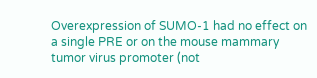Overexpression of SUMO-1 had no effect on a single PRE or on the mouse mammary tumor virus promoter (not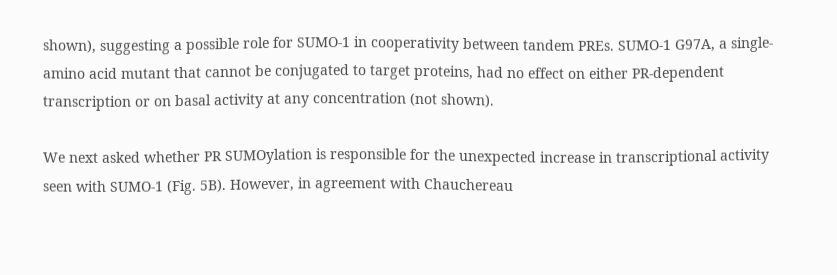shown), suggesting a possible role for SUMO-1 in cooperativity between tandem PREs. SUMO-1 G97A, a single-amino acid mutant that cannot be conjugated to target proteins, had no effect on either PR-dependent transcription or on basal activity at any concentration (not shown).

We next asked whether PR SUMOylation is responsible for the unexpected increase in transcriptional activity seen with SUMO-1 (Fig. 5B). However, in agreement with Chauchereau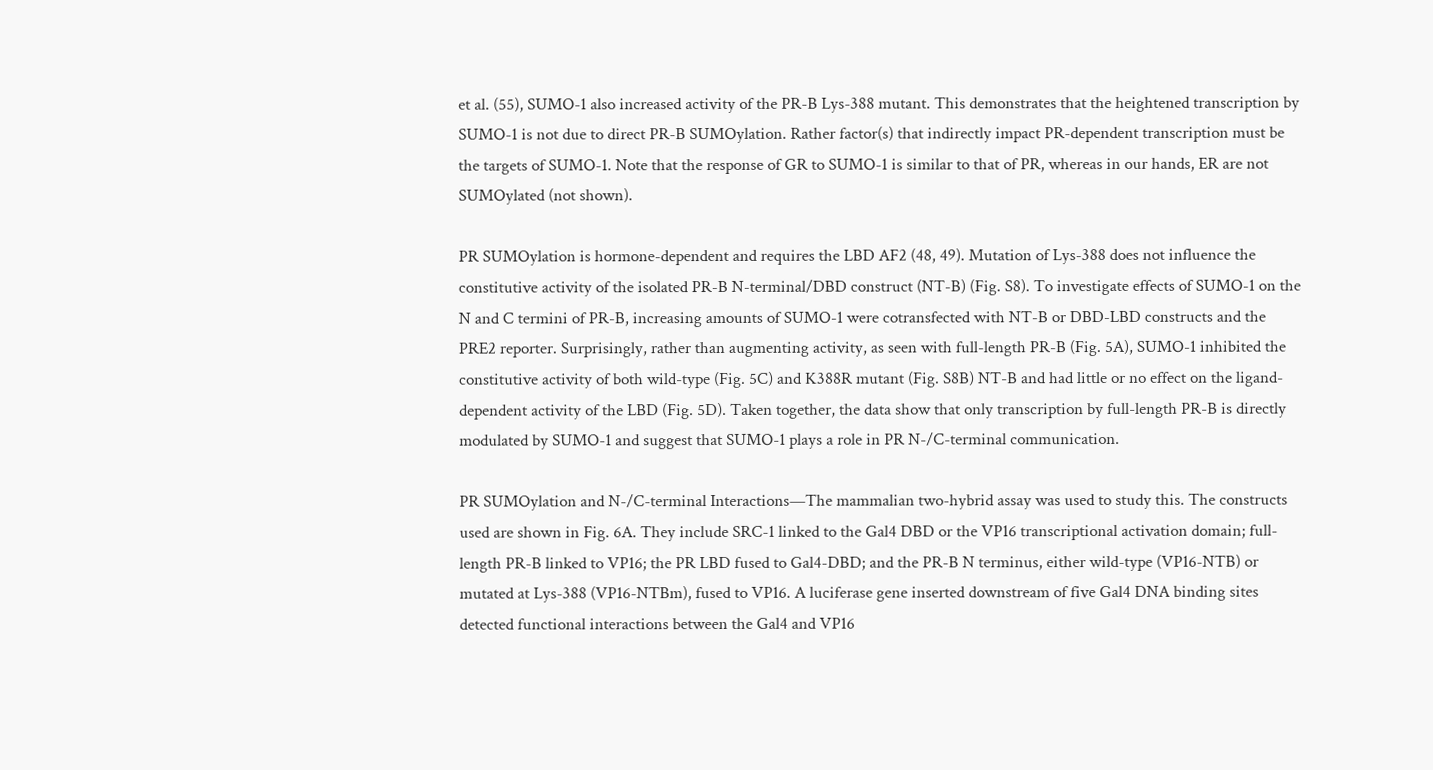et al. (55), SUMO-1 also increased activity of the PR-B Lys-388 mutant. This demonstrates that the heightened transcription by SUMO-1 is not due to direct PR-B SUMOylation. Rather factor(s) that indirectly impact PR-dependent transcription must be the targets of SUMO-1. Note that the response of GR to SUMO-1 is similar to that of PR, whereas in our hands, ER are not SUMOylated (not shown).

PR SUMOylation is hormone-dependent and requires the LBD AF2 (48, 49). Mutation of Lys-388 does not influence the constitutive activity of the isolated PR-B N-terminal/DBD construct (NT-B) (Fig. S8). To investigate effects of SUMO-1 on the N and C termini of PR-B, increasing amounts of SUMO-1 were cotransfected with NT-B or DBD-LBD constructs and the PRE2 reporter. Surprisingly, rather than augmenting activity, as seen with full-length PR-B (Fig. 5A), SUMO-1 inhibited the constitutive activity of both wild-type (Fig. 5C) and K388R mutant (Fig. S8B) NT-B and had little or no effect on the ligand-dependent activity of the LBD (Fig. 5D). Taken together, the data show that only transcription by full-length PR-B is directly modulated by SUMO-1 and suggest that SUMO-1 plays a role in PR N-/C-terminal communication.

PR SUMOylation and N-/C-terminal Interactions—The mammalian two-hybrid assay was used to study this. The constructs used are shown in Fig. 6A. They include SRC-1 linked to the Gal4 DBD or the VP16 transcriptional activation domain; full-length PR-B linked to VP16; the PR LBD fused to Gal4-DBD; and the PR-B N terminus, either wild-type (VP16-NTB) or mutated at Lys-388 (VP16-NTBm), fused to VP16. A luciferase gene inserted downstream of five Gal4 DNA binding sites detected functional interactions between the Gal4 and VP16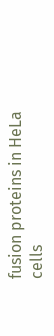fusion proteins in HeLa cells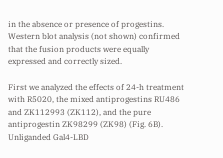in the absence or presence of progestins. Western blot analysis (not shown) confirmed that the fusion products were equally expressed and correctly sized.

First we analyzed the effects of 24-h treatment with R5020, the mixed antiprogestins RU486 and ZK112993 (ZK112), and the pure antiprogestin ZK98299 (ZK98) (Fig. 6B). Unliganded Gal4-LBD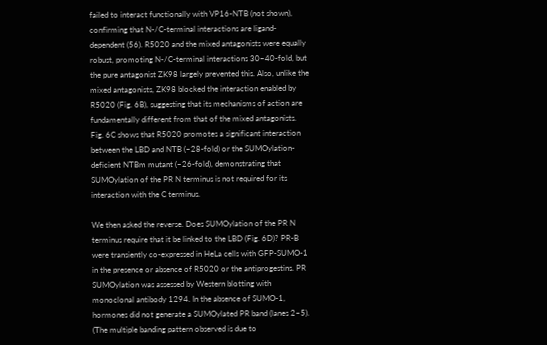failed to interact functionally with VP16-NTB (not shown), confirming that N-/C-terminal interactions are ligand-dependent (56). R5020 and the mixed antagonists were equally robust, promoting N-/C-terminal interactions 30–40-fold, but the pure antagonist ZK98 largely prevented this. Also, unlike the mixed antagonists, ZK98 blocked the interaction enabled by R5020 (Fig. 6B), suggesting that its mechanisms of action are fundamentally different from that of the mixed antagonists. Fig. 6C shows that R5020 promotes a significant interaction between the LBD and NTB (~28-fold) or the SUMOylation-deficient NTBm mutant (~26-fold), demonstrating that SUMOylation of the PR N terminus is not required for its interaction with the C terminus.

We then asked the reverse. Does SUMOylation of the PR N terminus require that it be linked to the LBD (Fig. 6D)? PR-B were transiently co-expressed in HeLa cells with GFP-SUMO-1 in the presence or absence of R5020 or the antiprogestins. PR SUMOylation was assessed by Western blotting with monoclonal antibody 1294. In the absence of SUMO-1, hormones did not generate a SUMOylated PR band (lanes 2–5). (The multiple banding pattern observed is due to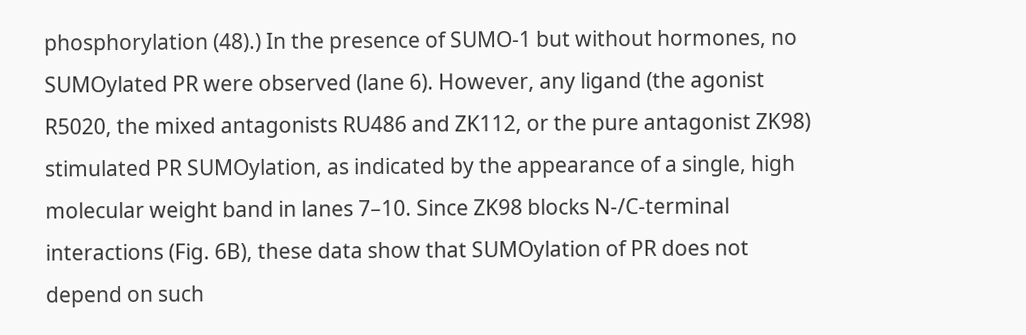phosphorylation (48).) In the presence of SUMO-1 but without hormones, no SUMOylated PR were observed (lane 6). However, any ligand (the agonist R5020, the mixed antagonists RU486 and ZK112, or the pure antagonist ZK98) stimulated PR SUMOylation, as indicated by the appearance of a single, high molecular weight band in lanes 7–10. Since ZK98 blocks N-/C-terminal interactions (Fig. 6B), these data show that SUMOylation of PR does not depend on such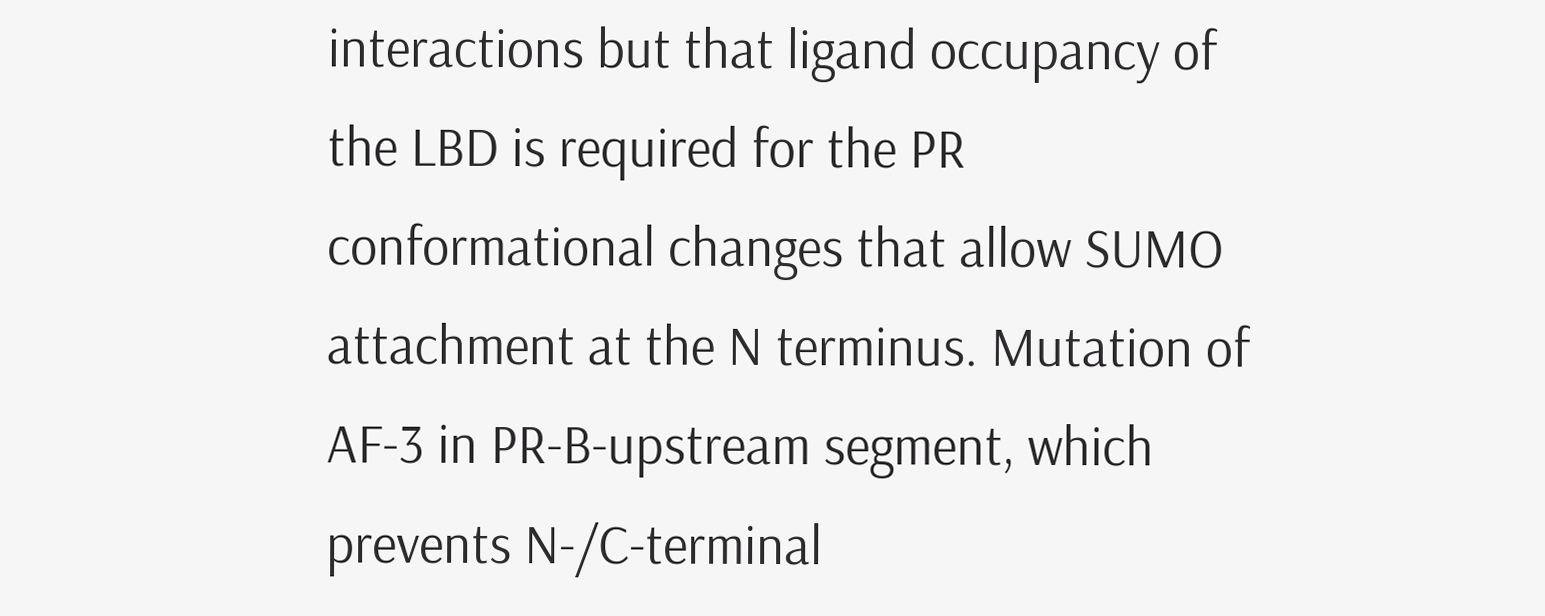interactions but that ligand occupancy of the LBD is required for the PR conformational changes that allow SUMO attachment at the N terminus. Mutation of AF-3 in PR-B-upstream segment, which prevents N-/C-terminal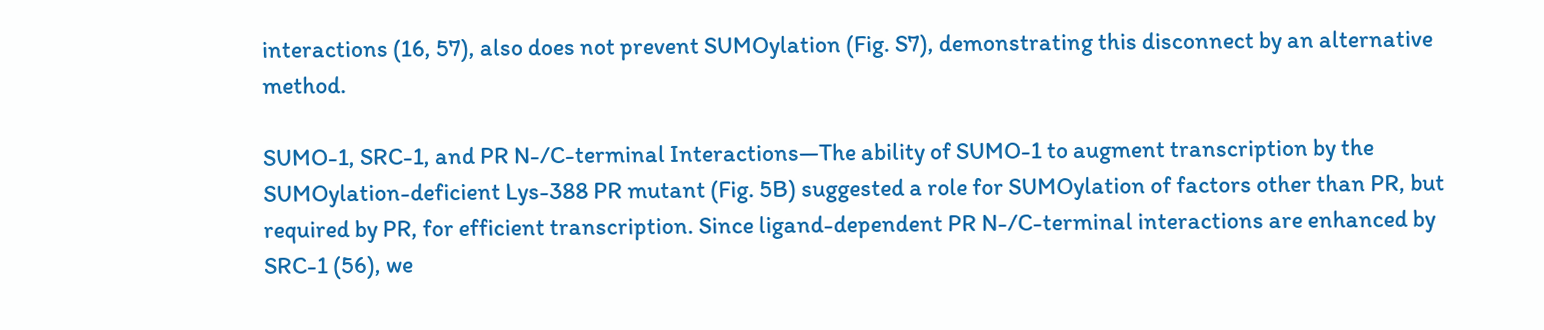interactions (16, 57), also does not prevent SUMOylation (Fig. S7), demonstrating this disconnect by an alternative method.

SUMO-1, SRC-1, and PR N-/C-terminal Interactions—The ability of SUMO-1 to augment transcription by the SUMOylation-deficient Lys-388 PR mutant (Fig. 5B) suggested a role for SUMOylation of factors other than PR, but required by PR, for efficient transcription. Since ligand-dependent PR N-/C-terminal interactions are enhanced by SRC-1 (56), we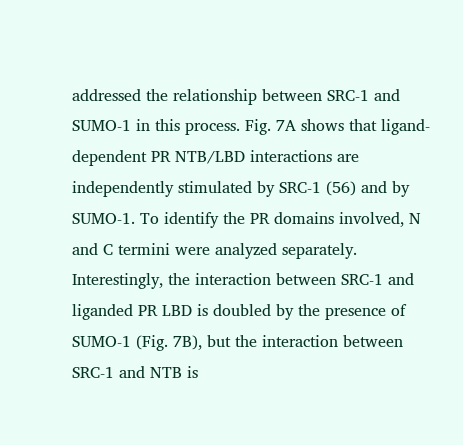addressed the relationship between SRC-1 and SUMO-1 in this process. Fig. 7A shows that ligand-dependent PR NTB/LBD interactions are independently stimulated by SRC-1 (56) and by SUMO-1. To identify the PR domains involved, N and C termini were analyzed separately. Interestingly, the interaction between SRC-1 and liganded PR LBD is doubled by the presence of SUMO-1 (Fig. 7B), but the interaction between SRC-1 and NTB is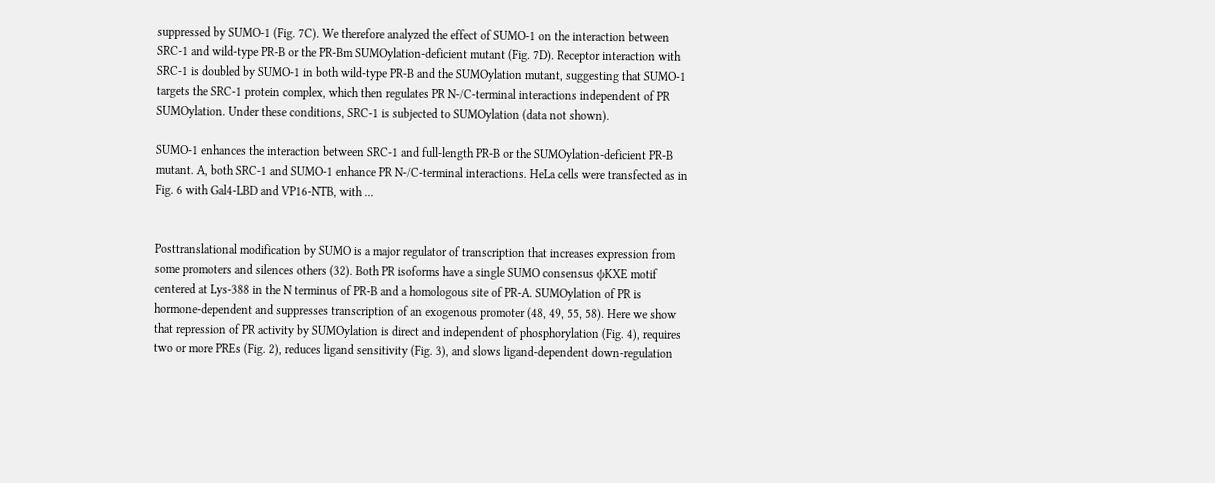suppressed by SUMO-1 (Fig. 7C). We therefore analyzed the effect of SUMO-1 on the interaction between SRC-1 and wild-type PR-B or the PR-Bm SUMOylation-deficient mutant (Fig. 7D). Receptor interaction with SRC-1 is doubled by SUMO-1 in both wild-type PR-B and the SUMOylation mutant, suggesting that SUMO-1 targets the SRC-1 protein complex, which then regulates PR N-/C-terminal interactions independent of PR SUMOylation. Under these conditions, SRC-1 is subjected to SUMOylation (data not shown).

SUMO-1 enhances the interaction between SRC-1 and full-length PR-B or the SUMOylation-deficient PR-B mutant. A, both SRC-1 and SUMO-1 enhance PR N-/C-terminal interactions. HeLa cells were transfected as in Fig. 6 with Gal4-LBD and VP16-NTB, with ...


Posttranslational modification by SUMO is a major regulator of transcription that increases expression from some promoters and silences others (32). Both PR isoforms have a single SUMO consensus ψKXE motif centered at Lys-388 in the N terminus of PR-B and a homologous site of PR-A. SUMOylation of PR is hormone-dependent and suppresses transcription of an exogenous promoter (48, 49, 55, 58). Here we show that repression of PR activity by SUMOylation is direct and independent of phosphorylation (Fig. 4), requires two or more PREs (Fig. 2), reduces ligand sensitivity (Fig. 3), and slows ligand-dependent down-regulation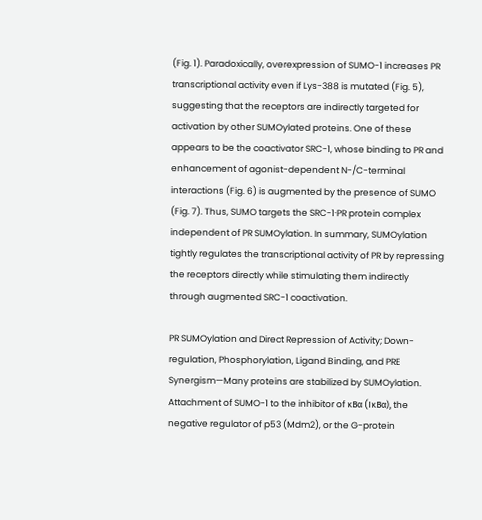(Fig. 1). Paradoxically, overexpression of SUMO-1 increases PR transcriptional activity even if Lys-388 is mutated (Fig. 5), suggesting that the receptors are indirectly targeted for activation by other SUMOylated proteins. One of these appears to be the coactivator SRC-1, whose binding to PR and enhancement of agonist-dependent N-/C-terminal interactions (Fig. 6) is augmented by the presence of SUMO (Fig. 7). Thus, SUMO targets the SRC-1·PR protein complex independent of PR SUMOylation. In summary, SUMOylation tightly regulates the transcriptional activity of PR by repressing the receptors directly while stimulating them indirectly through augmented SRC-1 coactivation.

PR SUMOylation and Direct Repression of Activity; Down-regulation, Phosphorylation, Ligand Binding, and PRE Synergism—Many proteins are stabilized by SUMOylation. Attachment of SUMO-1 to the inhibitor of κBα (IκBα), the negative regulator of p53 (Mdm2), or the G-protein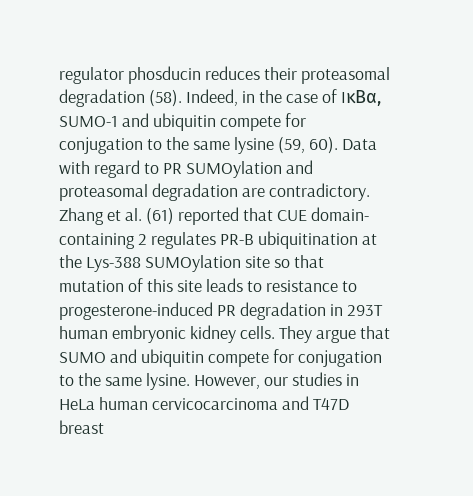regulator phosducin reduces their proteasomal degradation (58). Indeed, in the case of IκBα, SUMO-1 and ubiquitin compete for conjugation to the same lysine (59, 60). Data with regard to PR SUMOylation and proteasomal degradation are contradictory. Zhang et al. (61) reported that CUE domain-containing 2 regulates PR-B ubiquitination at the Lys-388 SUMOylation site so that mutation of this site leads to resistance to progesterone-induced PR degradation in 293T human embryonic kidney cells. They argue that SUMO and ubiquitin compete for conjugation to the same lysine. However, our studies in HeLa human cervicocarcinoma and T47D breast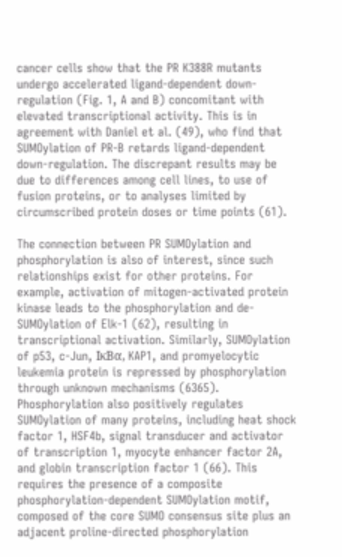cancer cells show that the PR K388R mutants undergo accelerated ligand-dependent down-regulation (Fig. 1, A and B) concomitant with elevated transcriptional activity. This is in agreement with Daniel et al. (49), who find that SUMOylation of PR-B retards ligand-dependent down-regulation. The discrepant results may be due to differences among cell lines, to use of fusion proteins, or to analyses limited by circumscribed protein doses or time points (61).

The connection between PR SUMOylation and phosphorylation is also of interest, since such relationships exist for other proteins. For example, activation of mitogen-activated protein kinase leads to the phosphorylation and de-SUMOylation of Elk-1 (62), resulting in transcriptional activation. Similarly, SUMOylation of p53, c-Jun, IκBα, KAP1, and promyelocytic leukemia protein is repressed by phosphorylation through unknown mechanisms (6365). Phosphorylation also positively regulates SUMOylation of many proteins, including heat shock factor 1, HSF4b, signal transducer and activator of transcription 1, myocyte enhancer factor 2A, and globin transcription factor 1 (66). This requires the presence of a composite phosphorylation-dependent SUMOylation motif, composed of the core SUMO consensus site plus an adjacent proline-directed phosphorylation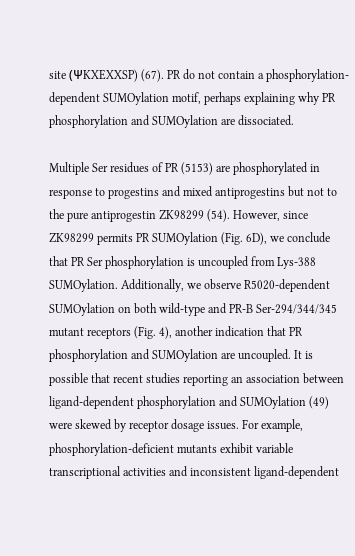site (ΨKXEXXSP) (67). PR do not contain a phosphorylation-dependent SUMOylation motif, perhaps explaining why PR phosphorylation and SUMOylation are dissociated.

Multiple Ser residues of PR (5153) are phosphorylated in response to progestins and mixed antiprogestins but not to the pure antiprogestin ZK98299 (54). However, since ZK98299 permits PR SUMOylation (Fig. 6D), we conclude that PR Ser phosphorylation is uncoupled from Lys-388 SUMOylation. Additionally, we observe R5020-dependent SUMOylation on both wild-type and PR-B Ser-294/344/345 mutant receptors (Fig. 4), another indication that PR phosphorylation and SUMOylation are uncoupled. It is possible that recent studies reporting an association between ligand-dependent phosphorylation and SUMOylation (49) were skewed by receptor dosage issues. For example, phosphorylation-deficient mutants exhibit variable transcriptional activities and inconsistent ligand-dependent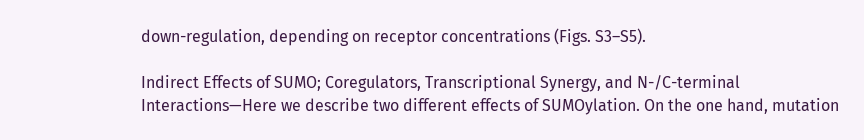down-regulation, depending on receptor concentrations (Figs. S3–S5).

Indirect Effects of SUMO; Coregulators, Transcriptional Synergy, and N-/C-terminal Interactions—Here we describe two different effects of SUMOylation. On the one hand, mutation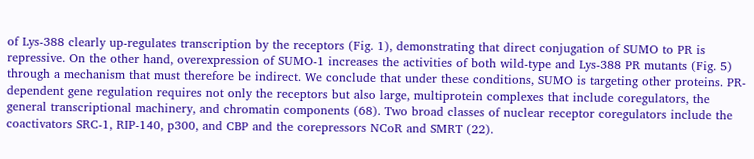of Lys-388 clearly up-regulates transcription by the receptors (Fig. 1), demonstrating that direct conjugation of SUMO to PR is repressive. On the other hand, overexpression of SUMO-1 increases the activities of both wild-type and Lys-388 PR mutants (Fig. 5) through a mechanism that must therefore be indirect. We conclude that under these conditions, SUMO is targeting other proteins. PR-dependent gene regulation requires not only the receptors but also large, multiprotein complexes that include coregulators, the general transcriptional machinery, and chromatin components (68). Two broad classes of nuclear receptor coregulators include the coactivators SRC-1, RIP-140, p300, and CBP and the corepressors NCoR and SMRT (22).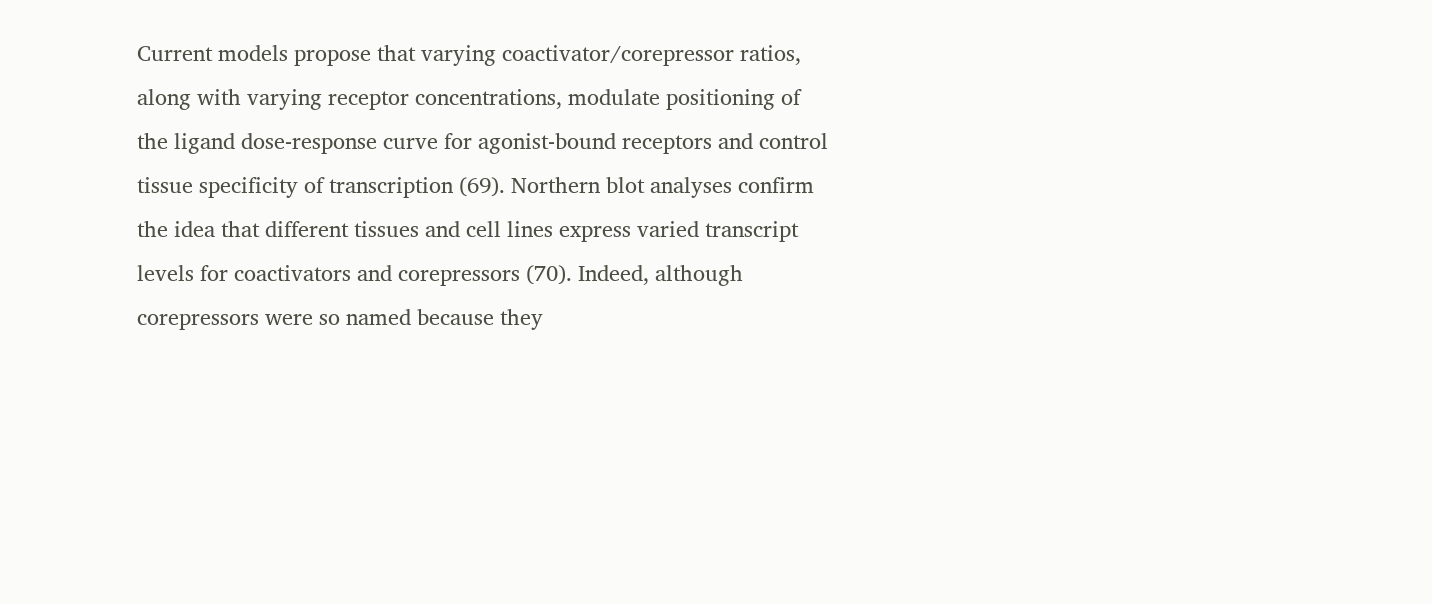Current models propose that varying coactivator/corepressor ratios, along with varying receptor concentrations, modulate positioning of the ligand dose-response curve for agonist-bound receptors and control tissue specificity of transcription (69). Northern blot analyses confirm the idea that different tissues and cell lines express varied transcript levels for coactivators and corepressors (70). Indeed, although corepressors were so named because they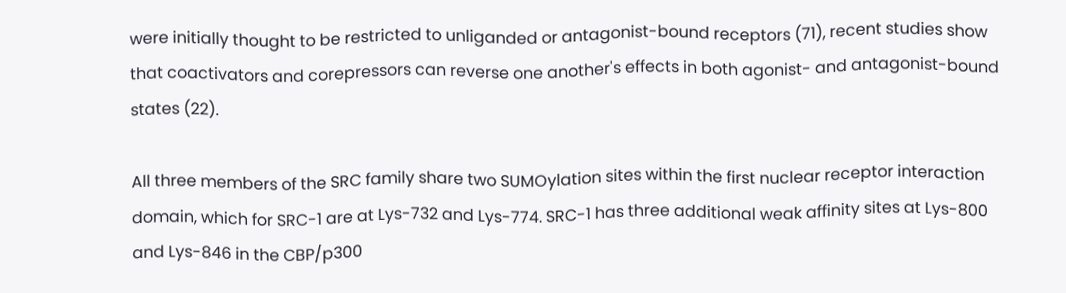were initially thought to be restricted to unliganded or antagonist-bound receptors (71), recent studies show that coactivators and corepressors can reverse one another's effects in both agonist- and antagonist-bound states (22).

All three members of the SRC family share two SUMOylation sites within the first nuclear receptor interaction domain, which for SRC-1 are at Lys-732 and Lys-774. SRC-1 has three additional weak affinity sites at Lys-800 and Lys-846 in the CBP/p300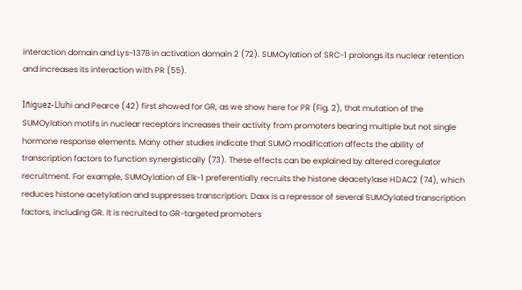interaction domain and Lys-1378 in activation domain 2 (72). SUMOylation of SRC-1 prolongs its nuclear retention and increases its interaction with PR (55).

Iñiguez-Lluhi and Pearce (42) first showed for GR, as we show here for PR (Fig. 2), that mutation of the SUMOylation motifs in nuclear receptors increases their activity from promoters bearing multiple but not single hormone response elements. Many other studies indicate that SUMO modification affects the ability of transcription factors to function synergistically (73). These effects can be explained by altered coregulator recruitment. For example, SUMOylation of Elk-1 preferentially recruits the histone deacetylase HDAC2 (74), which reduces histone acetylation and suppresses transcription. Daxx is a repressor of several SUMOylated transcription factors, including GR. It is recruited to GR-targeted promoters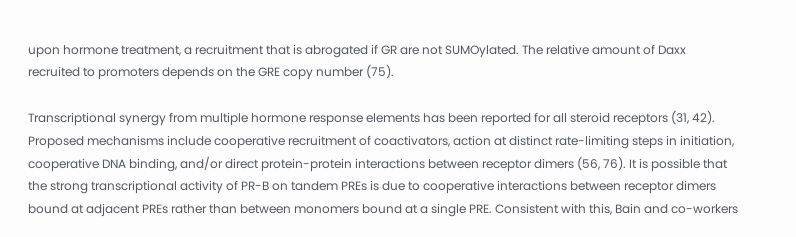upon hormone treatment, a recruitment that is abrogated if GR are not SUMOylated. The relative amount of Daxx recruited to promoters depends on the GRE copy number (75).

Transcriptional synergy from multiple hormone response elements has been reported for all steroid receptors (31, 42). Proposed mechanisms include cooperative recruitment of coactivators, action at distinct rate-limiting steps in initiation, cooperative DNA binding, and/or direct protein-protein interactions between receptor dimers (56, 76). It is possible that the strong transcriptional activity of PR-B on tandem PREs is due to cooperative interactions between receptor dimers bound at adjacent PREs rather than between monomers bound at a single PRE. Consistent with this, Bain and co-workers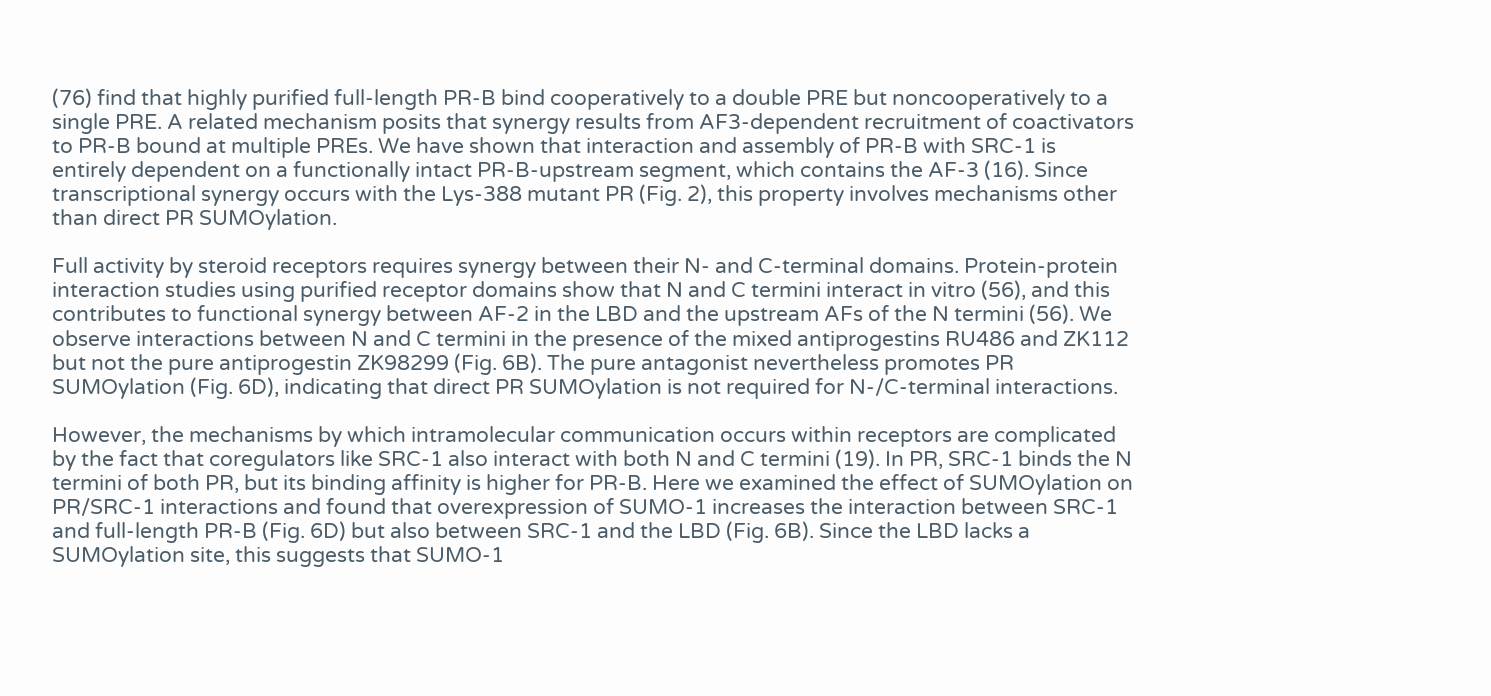(76) find that highly purified full-length PR-B bind cooperatively to a double PRE but noncooperatively to a single PRE. A related mechanism posits that synergy results from AF3-dependent recruitment of coactivators to PR-B bound at multiple PREs. We have shown that interaction and assembly of PR-B with SRC-1 is entirely dependent on a functionally intact PR-B-upstream segment, which contains the AF-3 (16). Since transcriptional synergy occurs with the Lys-388 mutant PR (Fig. 2), this property involves mechanisms other than direct PR SUMOylation.

Full activity by steroid receptors requires synergy between their N- and C-terminal domains. Protein-protein interaction studies using purified receptor domains show that N and C termini interact in vitro (56), and this contributes to functional synergy between AF-2 in the LBD and the upstream AFs of the N termini (56). We observe interactions between N and C termini in the presence of the mixed antiprogestins RU486 and ZK112 but not the pure antiprogestin ZK98299 (Fig. 6B). The pure antagonist nevertheless promotes PR SUMOylation (Fig. 6D), indicating that direct PR SUMOylation is not required for N-/C-terminal interactions.

However, the mechanisms by which intramolecular communication occurs within receptors are complicated by the fact that coregulators like SRC-1 also interact with both N and C termini (19). In PR, SRC-1 binds the N termini of both PR, but its binding affinity is higher for PR-B. Here we examined the effect of SUMOylation on PR/SRC-1 interactions and found that overexpression of SUMO-1 increases the interaction between SRC-1 and full-length PR-B (Fig. 6D) but also between SRC-1 and the LBD (Fig. 6B). Since the LBD lacks a SUMOylation site, this suggests that SUMO-1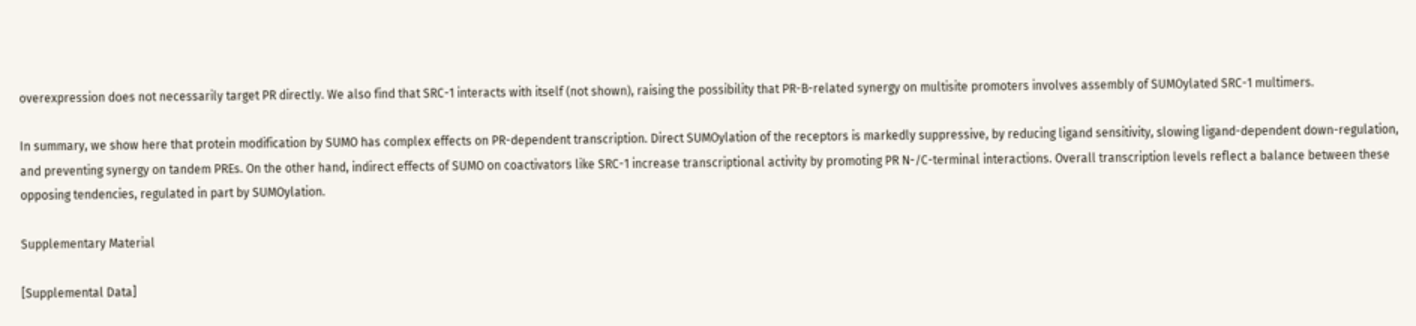overexpression does not necessarily target PR directly. We also find that SRC-1 interacts with itself (not shown), raising the possibility that PR-B-related synergy on multisite promoters involves assembly of SUMOylated SRC-1 multimers.

In summary, we show here that protein modification by SUMO has complex effects on PR-dependent transcription. Direct SUMOylation of the receptors is markedly suppressive, by reducing ligand sensitivity, slowing ligand-dependent down-regulation, and preventing synergy on tandem PREs. On the other hand, indirect effects of SUMO on coactivators like SRC-1 increase transcriptional activity by promoting PR N-/C-terminal interactions. Overall transcription levels reflect a balance between these opposing tendencies, regulated in part by SUMOylation.

Supplementary Material

[Supplemental Data]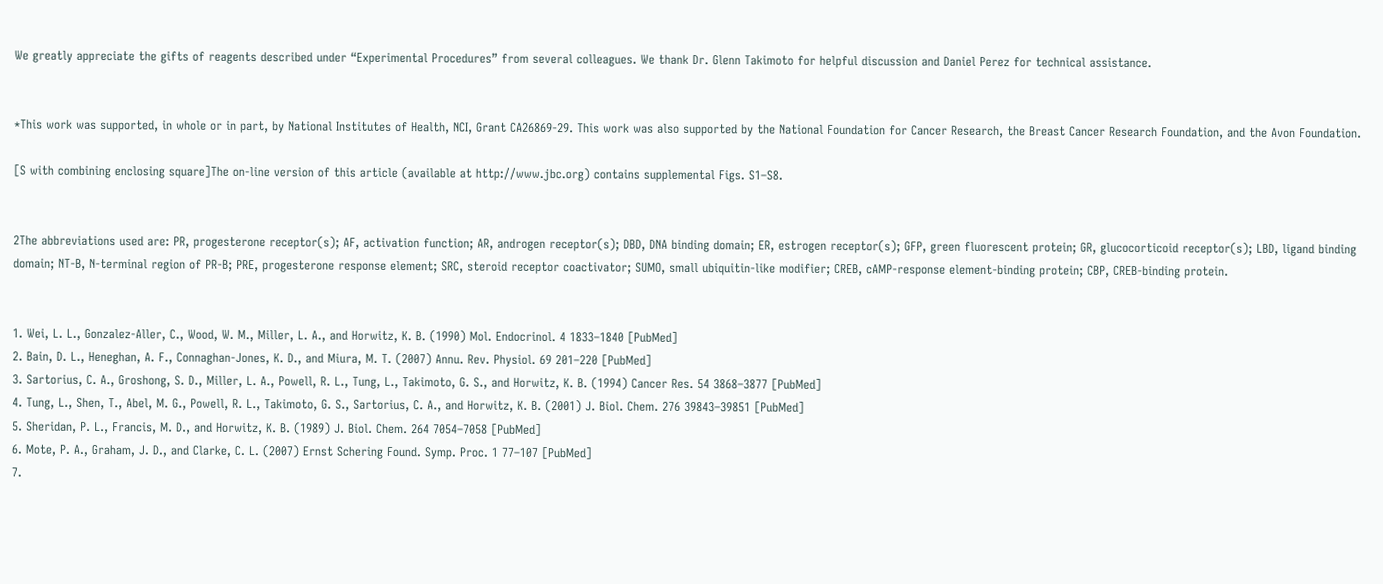We greatly appreciate the gifts of reagents described under “Experimental Procedures” from several colleagues. We thank Dr. Glenn Takimoto for helpful discussion and Daniel Perez for technical assistance.


*This work was supported, in whole or in part, by National Institutes of Health, NCI, Grant CA26869-29. This work was also supported by the National Foundation for Cancer Research, the Breast Cancer Research Foundation, and the Avon Foundation.

[S with combining enclosing square]The on-line version of this article (available at http://www.jbc.org) contains supplemental Figs. S1–S8.


2The abbreviations used are: PR, progesterone receptor(s); AF, activation function; AR, androgen receptor(s); DBD, DNA binding domain; ER, estrogen receptor(s); GFP, green fluorescent protein; GR, glucocorticoid receptor(s); LBD, ligand binding domain; NT-B, N-terminal region of PR-B; PRE, progesterone response element; SRC, steroid receptor coactivator; SUMO, small ubiquitin-like modifier; CREB, cAMP-response element-binding protein; CBP, CREB-binding protein.


1. Wei, L. L., Gonzalez-Aller, C., Wood, W. M., Miller, L. A., and Horwitz, K. B. (1990) Mol. Endocrinol. 4 1833–1840 [PubMed]
2. Bain, D. L., Heneghan, A. F., Connaghan-Jones, K. D., and Miura, M. T. (2007) Annu. Rev. Physiol. 69 201–220 [PubMed]
3. Sartorius, C. A., Groshong, S. D., Miller, L. A., Powell, R. L., Tung, L., Takimoto, G. S., and Horwitz, K. B. (1994) Cancer Res. 54 3868–3877 [PubMed]
4. Tung, L., Shen, T., Abel, M. G., Powell, R. L., Takimoto, G. S., Sartorius, C. A., and Horwitz, K. B. (2001) J. Biol. Chem. 276 39843–39851 [PubMed]
5. Sheridan, P. L., Francis, M. D., and Horwitz, K. B. (1989) J. Biol. Chem. 264 7054–7058 [PubMed]
6. Mote, P. A., Graham, J. D., and Clarke, C. L. (2007) Ernst Schering Found. Symp. Proc. 1 77–107 [PubMed]
7.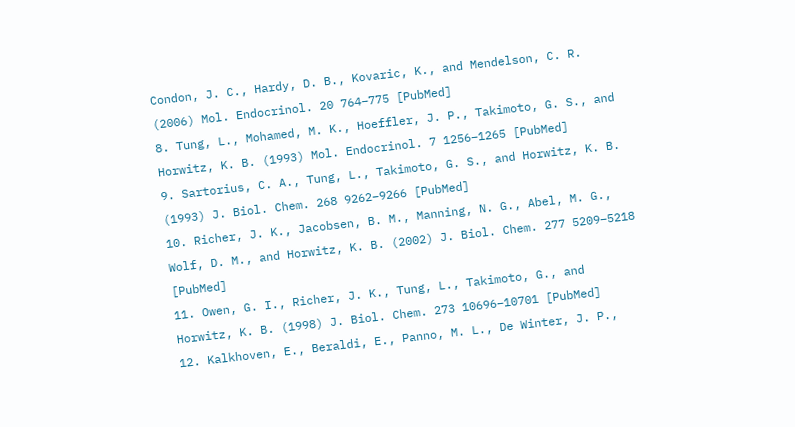Condon, J. C., Hardy, D. B., Kovaric, K., and Mendelson, C. R. (2006) Mol. Endocrinol. 20 764–775 [PubMed]
8. Tung, L., Mohamed, M. K., Hoeffler, J. P., Takimoto, G. S., and Horwitz, K. B. (1993) Mol. Endocrinol. 7 1256–1265 [PubMed]
9. Sartorius, C. A., Tung, L., Takimoto, G. S., and Horwitz, K. B. (1993) J. Biol. Chem. 268 9262–9266 [PubMed]
10. Richer, J. K., Jacobsen, B. M., Manning, N. G., Abel, M. G., Wolf, D. M., and Horwitz, K. B. (2002) J. Biol. Chem. 277 5209–5218 [PubMed]
11. Owen, G. I., Richer, J. K., Tung, L., Takimoto, G., and Horwitz, K. B. (1998) J. Biol. Chem. 273 10696–10701 [PubMed]
12. Kalkhoven, E., Beraldi, E., Panno, M. L., De Winter, J. P.,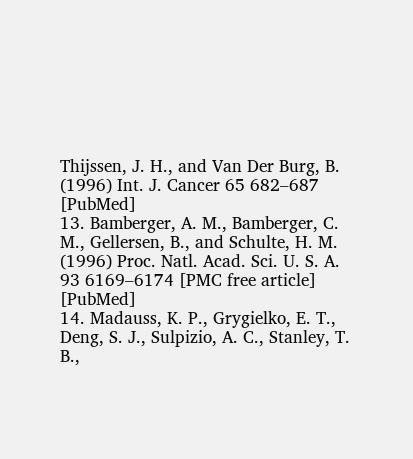Thijssen, J. H., and Van Der Burg, B. (1996) Int. J. Cancer 65 682–687 [PubMed]
13. Bamberger, A. M., Bamberger, C. M., Gellersen, B., and Schulte, H. M. (1996) Proc. Natl. Acad. Sci. U. S. A. 93 6169–6174 [PMC free article] [PubMed]
14. Madauss, K. P., Grygielko, E. T., Deng, S. J., Sulpizio, A. C., Stanley, T. B.,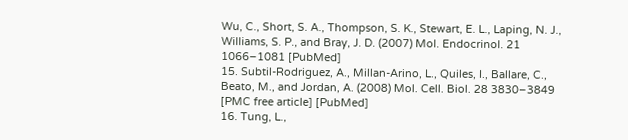Wu, C., Short, S. A., Thompson, S. K., Stewart, E. L., Laping, N. J., Williams, S. P., and Bray, J. D. (2007) Mol. Endocrinol. 21 1066–1081 [PubMed]
15. Subtil-Rodriguez, A., Millan-Arino, L., Quiles, I., Ballare, C., Beato, M., and Jordan, A. (2008) Mol. Cell. Biol. 28 3830–3849 [PMC free article] [PubMed]
16. Tung, L.,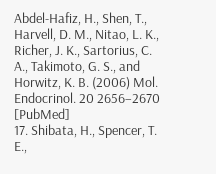Abdel-Hafiz, H., Shen, T., Harvell, D. M., Nitao, L. K., Richer, J. K., Sartorius, C. A., Takimoto, G. S., and Horwitz, K. B. (2006) Mol. Endocrinol. 20 2656–2670 [PubMed]
17. Shibata, H., Spencer, T. E.,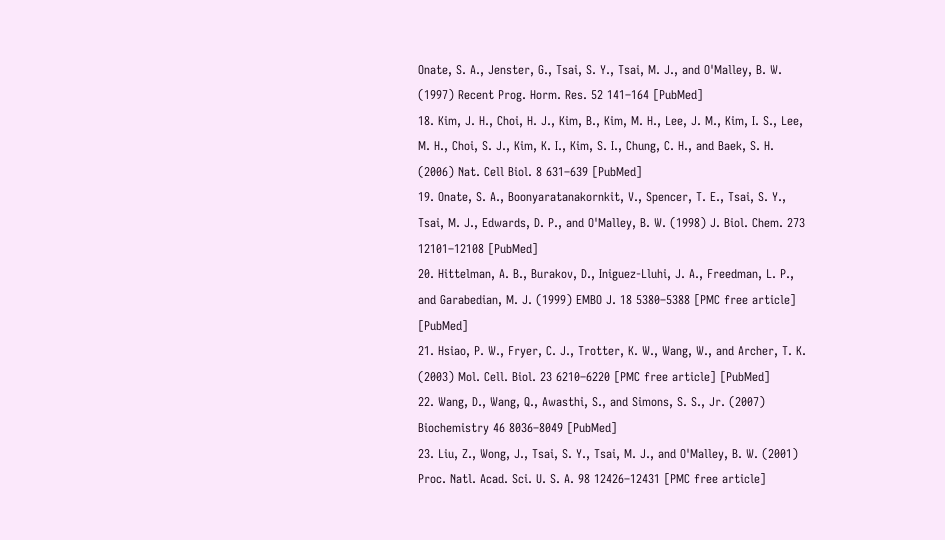Onate, S. A., Jenster, G., Tsai, S. Y., Tsai, M. J., and O'Malley, B. W. (1997) Recent Prog. Horm. Res. 52 141–164 [PubMed]
18. Kim, J. H., Choi, H. J., Kim, B., Kim, M. H., Lee, J. M., Kim, I. S., Lee, M. H., Choi, S. J., Kim, K. I., Kim, S. I., Chung, C. H., and Baek, S. H. (2006) Nat. Cell Biol. 8 631–639 [PubMed]
19. Onate, S. A., Boonyaratanakornkit, V., Spencer, T. E., Tsai, S. Y., Tsai, M. J., Edwards, D. P., and O'Malley, B. W. (1998) J. Biol. Chem. 273 12101–12108 [PubMed]
20. Hittelman, A. B., Burakov, D., Iniguez-Lluhi, J. A., Freedman, L. P., and Garabedian, M. J. (1999) EMBO J. 18 5380–5388 [PMC free article] [PubMed]
21. Hsiao, P. W., Fryer, C. J., Trotter, K. W., Wang, W., and Archer, T. K. (2003) Mol. Cell. Biol. 23 6210–6220 [PMC free article] [PubMed]
22. Wang, D., Wang, Q., Awasthi, S., and Simons, S. S., Jr. (2007) Biochemistry 46 8036–8049 [PubMed]
23. Liu, Z., Wong, J., Tsai, S. Y., Tsai, M. J., and O'Malley, B. W. (2001) Proc. Natl. Acad. Sci. U. S. A. 98 12426–12431 [PMC free article]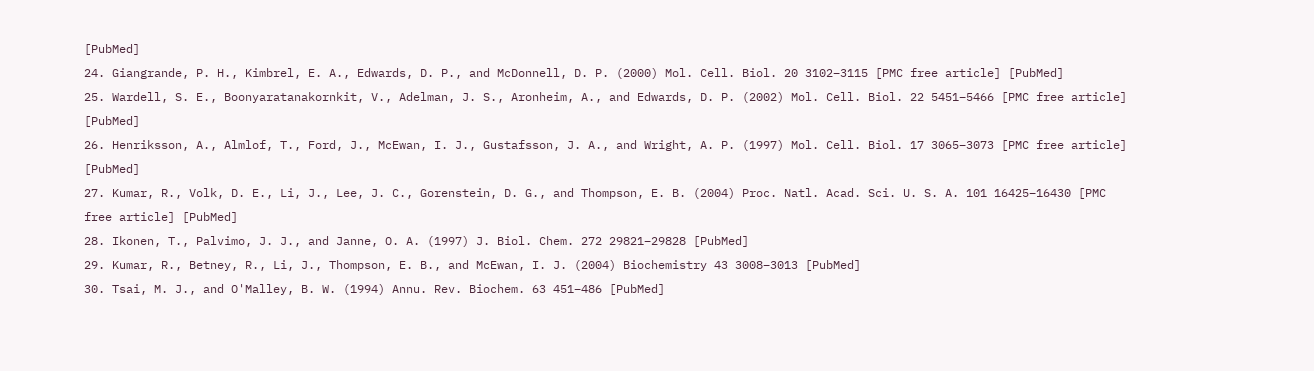[PubMed]
24. Giangrande, P. H., Kimbrel, E. A., Edwards, D. P., and McDonnell, D. P. (2000) Mol. Cell. Biol. 20 3102–3115 [PMC free article] [PubMed]
25. Wardell, S. E., Boonyaratanakornkit, V., Adelman, J. S., Aronheim, A., and Edwards, D. P. (2002) Mol. Cell. Biol. 22 5451–5466 [PMC free article] [PubMed]
26. Henriksson, A., Almlof, T., Ford, J., McEwan, I. J., Gustafsson, J. A., and Wright, A. P. (1997) Mol. Cell. Biol. 17 3065–3073 [PMC free article] [PubMed]
27. Kumar, R., Volk, D. E., Li, J., Lee, J. C., Gorenstein, D. G., and Thompson, E. B. (2004) Proc. Natl. Acad. Sci. U. S. A. 101 16425–16430 [PMC free article] [PubMed]
28. Ikonen, T., Palvimo, J. J., and Janne, O. A. (1997) J. Biol. Chem. 272 29821–29828 [PubMed]
29. Kumar, R., Betney, R., Li, J., Thompson, E. B., and McEwan, I. J. (2004) Biochemistry 43 3008–3013 [PubMed]
30. Tsai, M. J., and O'Malley, B. W. (1994) Annu. Rev. Biochem. 63 451–486 [PubMed]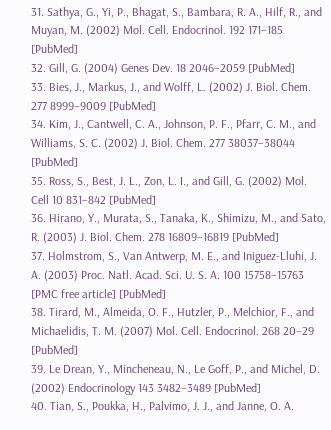31. Sathya, G., Yi, P., Bhagat, S., Bambara, R. A., Hilf, R., and Muyan, M. (2002) Mol. Cell. Endocrinol. 192 171–185 [PubMed]
32. Gill, G. (2004) Genes Dev. 18 2046–2059 [PubMed]
33. Bies, J., Markus, J., and Wolff, L. (2002) J. Biol. Chem. 277 8999–9009 [PubMed]
34. Kim, J., Cantwell, C. A., Johnson, P. F., Pfarr, C. M., and Williams, S. C. (2002) J. Biol. Chem. 277 38037–38044 [PubMed]
35. Ross, S., Best, J. L., Zon, L. I., and Gill, G. (2002) Mol. Cell 10 831–842 [PubMed]
36. Hirano, Y., Murata, S., Tanaka, K., Shimizu, M., and Sato, R. (2003) J. Biol. Chem. 278 16809–16819 [PubMed]
37. Holmstrom, S., Van Antwerp, M. E., and Iniguez-Lluhi, J. A. (2003) Proc. Natl. Acad. Sci. U. S. A. 100 15758–15763 [PMC free article] [PubMed]
38. Tirard, M., Almeida, O. F., Hutzler, P., Melchior, F., and Michaelidis, T. M. (2007) Mol. Cell. Endocrinol. 268 20–29 [PubMed]
39. Le Drean, Y., Mincheneau, N., Le Goff, P., and Michel, D. (2002) Endocrinology 143 3482–3489 [PubMed]
40. Tian, S., Poukka, H., Palvimo, J. J., and Janne, O. A.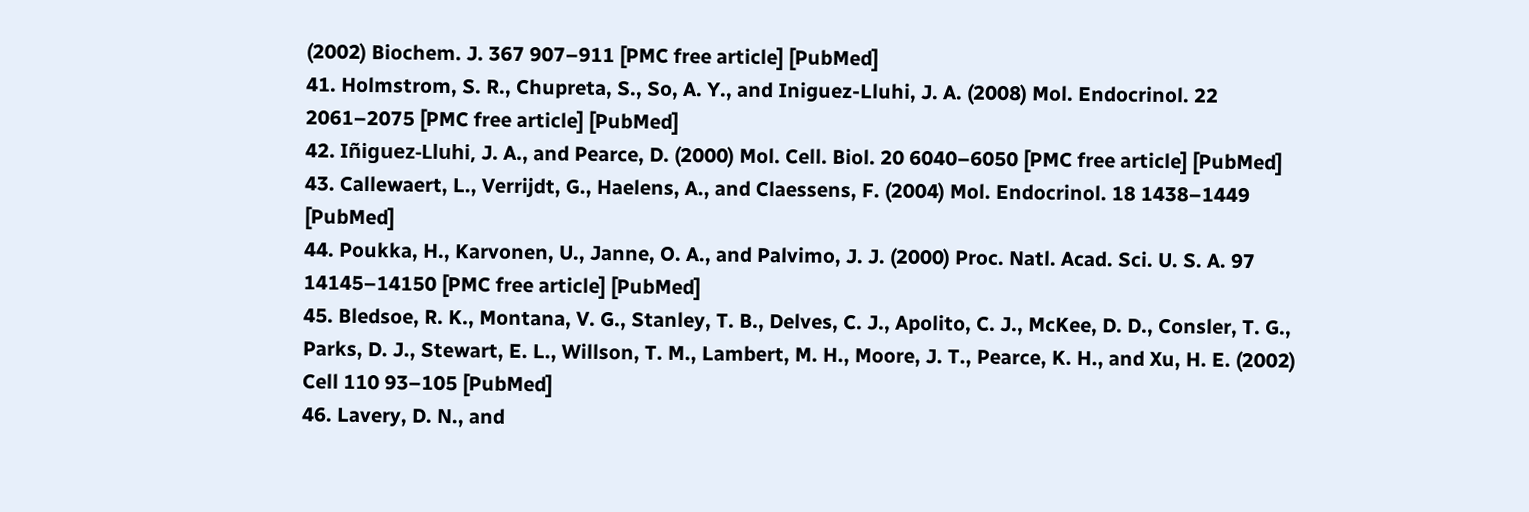(2002) Biochem. J. 367 907–911 [PMC free article] [PubMed]
41. Holmstrom, S. R., Chupreta, S., So, A. Y., and Iniguez-Lluhi, J. A. (2008) Mol. Endocrinol. 22 2061–2075 [PMC free article] [PubMed]
42. Iñiguez-Lluhi, J. A., and Pearce, D. (2000) Mol. Cell. Biol. 20 6040–6050 [PMC free article] [PubMed]
43. Callewaert, L., Verrijdt, G., Haelens, A., and Claessens, F. (2004) Mol. Endocrinol. 18 1438–1449 [PubMed]
44. Poukka, H., Karvonen, U., Janne, O. A., and Palvimo, J. J. (2000) Proc. Natl. Acad. Sci. U. S. A. 97 14145–14150 [PMC free article] [PubMed]
45. Bledsoe, R. K., Montana, V. G., Stanley, T. B., Delves, C. J., Apolito, C. J., McKee, D. D., Consler, T. G., Parks, D. J., Stewart, E. L., Willson, T. M., Lambert, M. H., Moore, J. T., Pearce, K. H., and Xu, H. E. (2002) Cell 110 93–105 [PubMed]
46. Lavery, D. N., and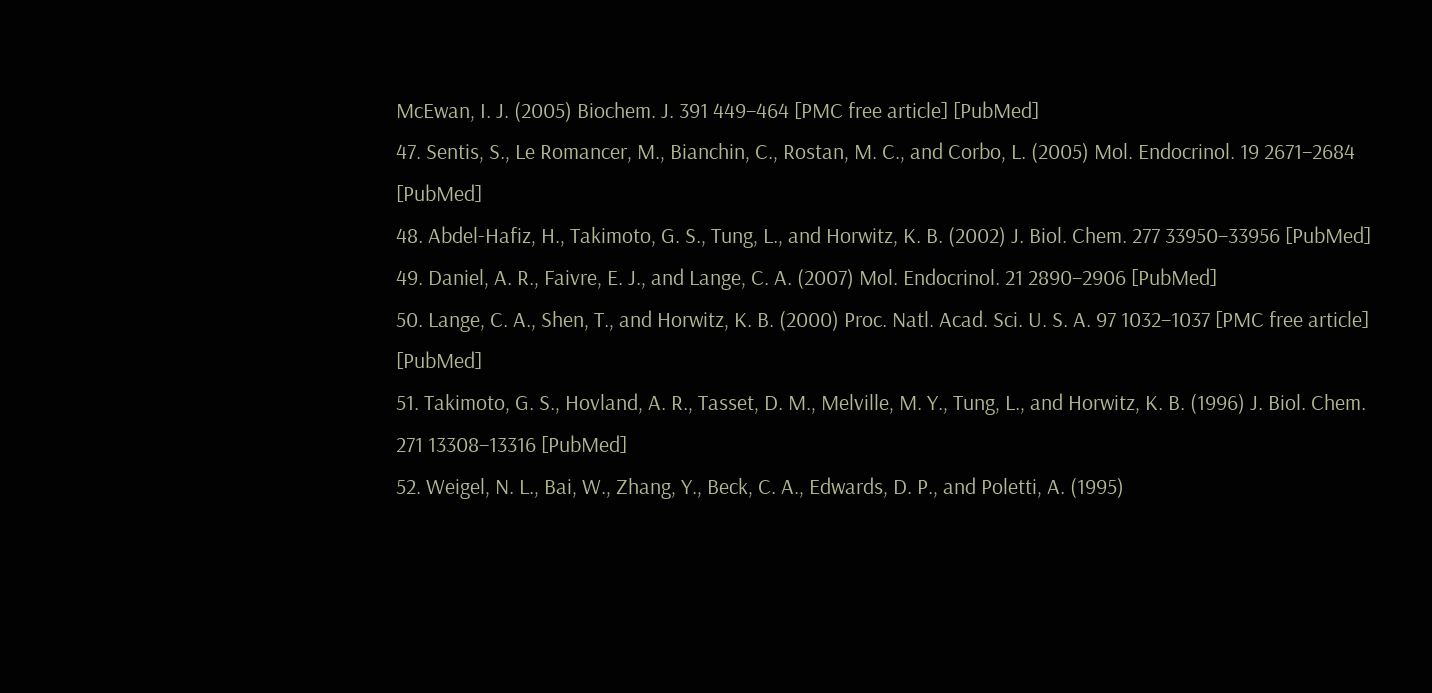McEwan, I. J. (2005) Biochem. J. 391 449–464 [PMC free article] [PubMed]
47. Sentis, S., Le Romancer, M., Bianchin, C., Rostan, M. C., and Corbo, L. (2005) Mol. Endocrinol. 19 2671–2684 [PubMed]
48. Abdel-Hafiz, H., Takimoto, G. S., Tung, L., and Horwitz, K. B. (2002) J. Biol. Chem. 277 33950–33956 [PubMed]
49. Daniel, A. R., Faivre, E. J., and Lange, C. A. (2007) Mol. Endocrinol. 21 2890–2906 [PubMed]
50. Lange, C. A., Shen, T., and Horwitz, K. B. (2000) Proc. Natl. Acad. Sci. U. S. A. 97 1032–1037 [PMC free article] [PubMed]
51. Takimoto, G. S., Hovland, A. R., Tasset, D. M., Melville, M. Y., Tung, L., and Horwitz, K. B. (1996) J. Biol. Chem. 271 13308–13316 [PubMed]
52. Weigel, N. L., Bai, W., Zhang, Y., Beck, C. A., Edwards, D. P., and Poletti, A. (1995)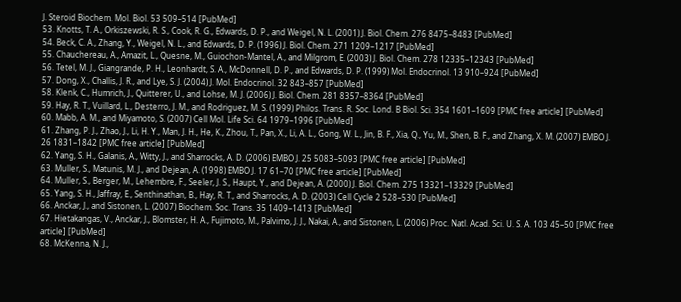J. Steroid Biochem. Mol. Biol. 53 509–514 [PubMed]
53. Knotts, T. A., Orkiszewski, R. S., Cook, R. G., Edwards, D. P., and Weigel, N. L. (2001) J. Biol. Chem. 276 8475–8483 [PubMed]
54. Beck, C. A., Zhang, Y., Weigel, N. L., and Edwards, D. P. (1996) J. Biol. Chem. 271 1209–1217 [PubMed]
55. Chauchereau, A., Amazit, L., Quesne, M., Guiochon-Mantel, A., and Milgrom, E. (2003) J. Biol. Chem. 278 12335–12343 [PubMed]
56. Tetel, M. J., Giangrande, P. H., Leonhardt, S. A., McDonnell, D. P., and Edwards, D. P. (1999) Mol. Endocrinol. 13 910–924 [PubMed]
57. Dong, X., Challis, J. R., and Lye, S. J. (2004) J. Mol. Endocrinol. 32 843–857 [PubMed]
58. Klenk, C., Humrich, J., Quitterer, U., and Lohse, M. J. (2006) J. Biol. Chem. 281 8357–8364 [PubMed]
59. Hay, R. T., Vuillard, L., Desterro, J. M., and Rodriguez, M. S. (1999) Philos. Trans. R. Soc. Lond. B Biol. Sci. 354 1601–1609 [PMC free article] [PubMed]
60. Mabb, A. M., and Miyamoto, S. (2007) Cell Mol. Life Sci. 64 1979–1996 [PubMed]
61. Zhang, P. J., Zhao, J., Li, H. Y., Man, J. H., He, K., Zhou, T., Pan, X., Li, A. L., Gong, W. L., Jin, B. F., Xia, Q., Yu, M., Shen, B. F., and Zhang, X. M. (2007) EMBO J. 26 1831–1842 [PMC free article] [PubMed]
62. Yang, S. H., Galanis, A., Witty, J., and Sharrocks, A. D. (2006) EMBO J. 25 5083–5093 [PMC free article] [PubMed]
63. Muller, S., Matunis, M. J., and Dejean, A. (1998) EMBO J. 17 61–70 [PMC free article] [PubMed]
64. Muller, S., Berger, M., Lehembre, F., Seeler, J. S., Haupt, Y., and Dejean, A. (2000) J. Biol. Chem. 275 13321–13329 [PubMed]
65. Yang, S. H., Jaffray, E., Senthinathan, B., Hay, R. T., and Sharrocks, A. D. (2003) Cell Cycle 2 528–530 [PubMed]
66. Anckar, J., and Sistonen, L. (2007) Biochem. Soc. Trans. 35 1409–1413 [PubMed]
67. Hietakangas, V., Anckar, J., Blomster, H. A., Fujimoto, M., Palvimo, J. J., Nakai, A., and Sistonen, L. (2006) Proc. Natl. Acad. Sci. U. S. A. 103 45–50 [PMC free article] [PubMed]
68. McKenna, N. J.,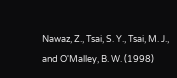Nawaz, Z., Tsai, S. Y., Tsai, M. J., and O'Malley, B. W. (1998)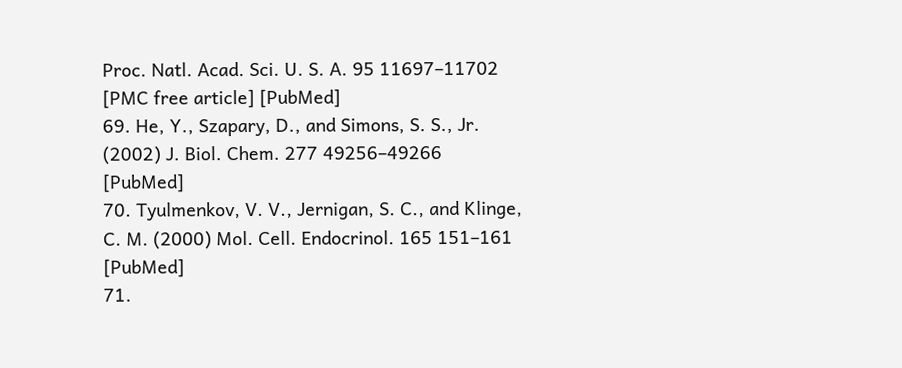Proc. Natl. Acad. Sci. U. S. A. 95 11697–11702 [PMC free article] [PubMed]
69. He, Y., Szapary, D., and Simons, S. S., Jr. (2002) J. Biol. Chem. 277 49256–49266 [PubMed]
70. Tyulmenkov, V. V., Jernigan, S. C., and Klinge, C. M. (2000) Mol. Cell. Endocrinol. 165 151–161 [PubMed]
71.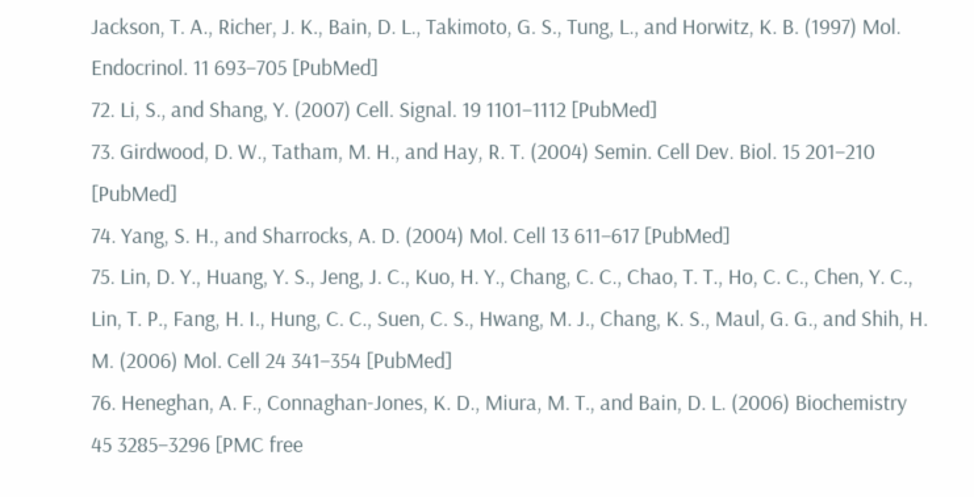Jackson, T. A., Richer, J. K., Bain, D. L., Takimoto, G. S., Tung, L., and Horwitz, K. B. (1997) Mol. Endocrinol. 11 693–705 [PubMed]
72. Li, S., and Shang, Y. (2007) Cell. Signal. 19 1101–1112 [PubMed]
73. Girdwood, D. W., Tatham, M. H., and Hay, R. T. (2004) Semin. Cell Dev. Biol. 15 201–210 [PubMed]
74. Yang, S. H., and Sharrocks, A. D. (2004) Mol. Cell 13 611–617 [PubMed]
75. Lin, D. Y., Huang, Y. S., Jeng, J. C., Kuo, H. Y., Chang, C. C., Chao, T. T., Ho, C. C., Chen, Y. C., Lin, T. P., Fang, H. I., Hung, C. C., Suen, C. S., Hwang, M. J., Chang, K. S., Maul, G. G., and Shih, H. M. (2006) Mol. Cell 24 341–354 [PubMed]
76. Heneghan, A. F., Connaghan-Jones, K. D., Miura, M. T., and Bain, D. L. (2006) Biochemistry 45 3285–3296 [PMC free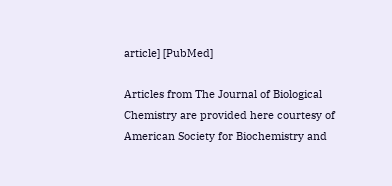article] [PubMed]

Articles from The Journal of Biological Chemistry are provided here courtesy of American Society for Biochemistry and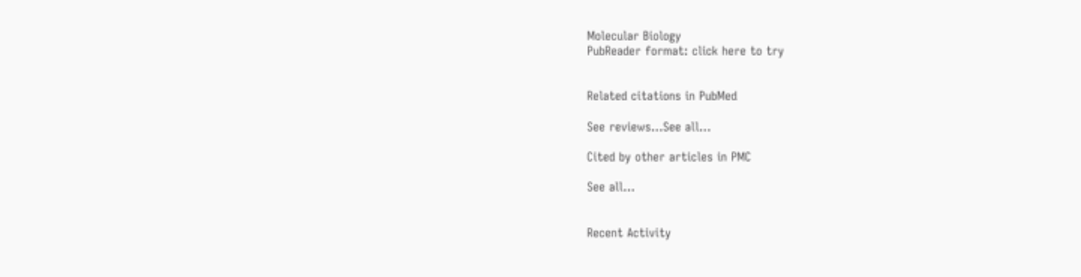Molecular Biology
PubReader format: click here to try


Related citations in PubMed

See reviews...See all...

Cited by other articles in PMC

See all...


Recent Activity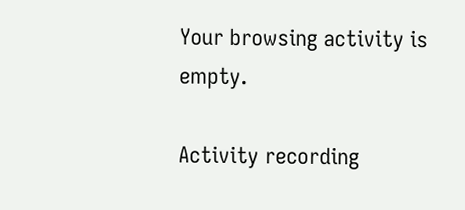Your browsing activity is empty.

Activity recording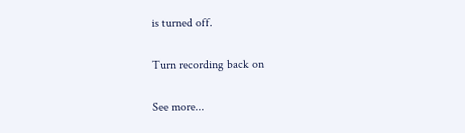is turned off.

Turn recording back on

See more...